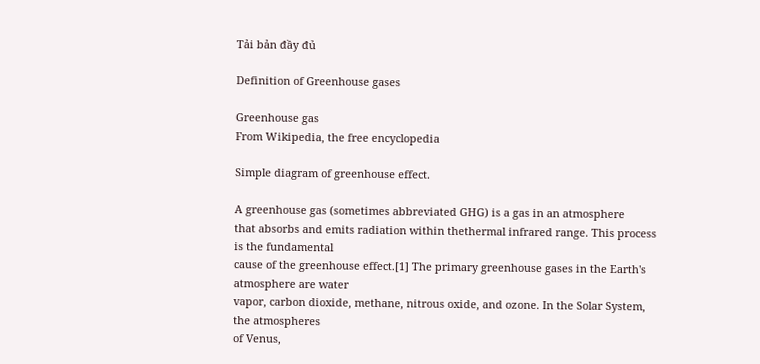Tải bản đầy đủ

Definition of Greenhouse gases

Greenhouse gas
From Wikipedia, the free encyclopedia

Simple diagram of greenhouse effect.

A greenhouse gas (sometimes abbreviated GHG) is a gas in an atmosphere
that absorbs and emits radiation within thethermal infrared range. This process is the fundamental
cause of the greenhouse effect.[1] The primary greenhouse gases in the Earth's atmosphere are water
vapor, carbon dioxide, methane, nitrous oxide, and ozone. In the Solar System, the atmospheres
of Venus,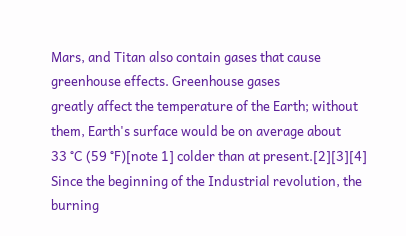Mars, and Titan also contain gases that cause greenhouse effects. Greenhouse gases
greatly affect the temperature of the Earth; without them, Earth's surface would be on average about
33 °C (59 °F)[note 1] colder than at present.[2][3][4]
Since the beginning of the Industrial revolution, the burning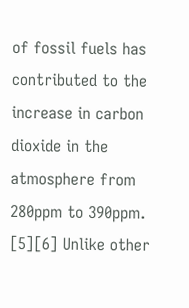of fossil fuels has contributed to the
increase in carbon dioxide in the atmosphere from 280ppm to 390ppm. [5][6] Unlike other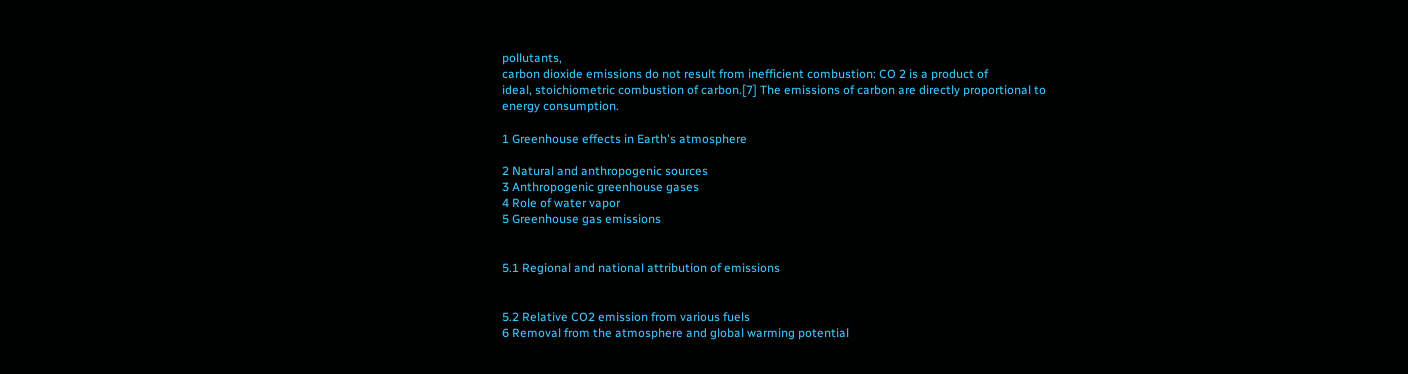pollutants,
carbon dioxide emissions do not result from inefficient combustion: CO 2 is a product of
ideal, stoichiometric combustion of carbon.[7] The emissions of carbon are directly proportional to
energy consumption.

1 Greenhouse effects in Earth's atmosphere

2 Natural and anthropogenic sources
3 Anthropogenic greenhouse gases
4 Role of water vapor
5 Greenhouse gas emissions


5.1 Regional and national attribution of emissions


5.2 Relative CO2 emission from various fuels
6 Removal from the atmosphere and global warming potential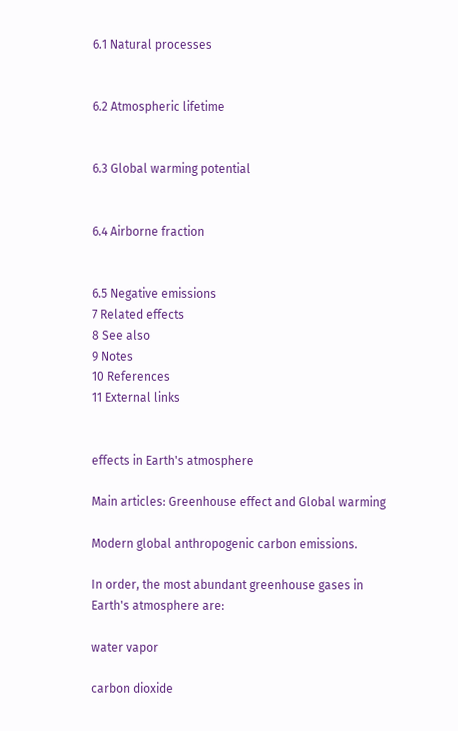6.1 Natural processes


6.2 Atmospheric lifetime


6.3 Global warming potential


6.4 Airborne fraction


6.5 Negative emissions
7 Related effects
8 See also
9 Notes
10 References
11 External links


effects in Earth's atmosphere

Main articles: Greenhouse effect and Global warming

Modern global anthropogenic carbon emissions.

In order, the most abundant greenhouse gases in Earth's atmosphere are:

water vapor

carbon dioxide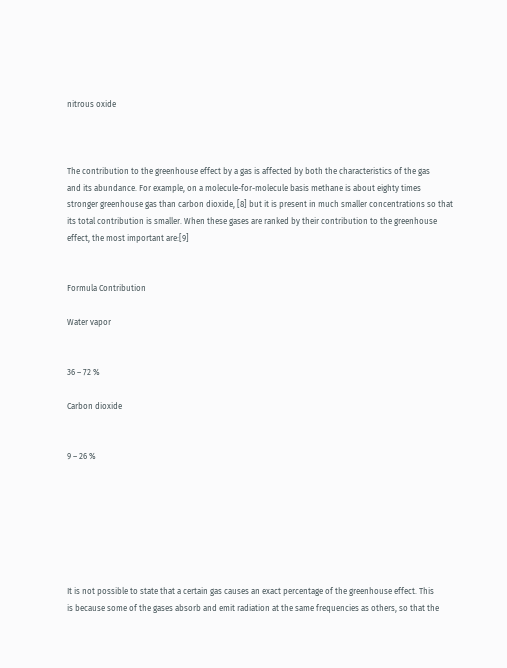nitrous oxide



The contribution to the greenhouse effect by a gas is affected by both the characteristics of the gas
and its abundance. For example, on a molecule-for-molecule basis methane is about eighty times
stronger greenhouse gas than carbon dioxide, [8] but it is present in much smaller concentrations so that
its total contribution is smaller. When these gases are ranked by their contribution to the greenhouse
effect, the most important are:[9]


Formula Contribution

Water vapor


36 – 72 %

Carbon dioxide


9 – 26 %







It is not possible to state that a certain gas causes an exact percentage of the greenhouse effect. This
is because some of the gases absorb and emit radiation at the same frequencies as others, so that the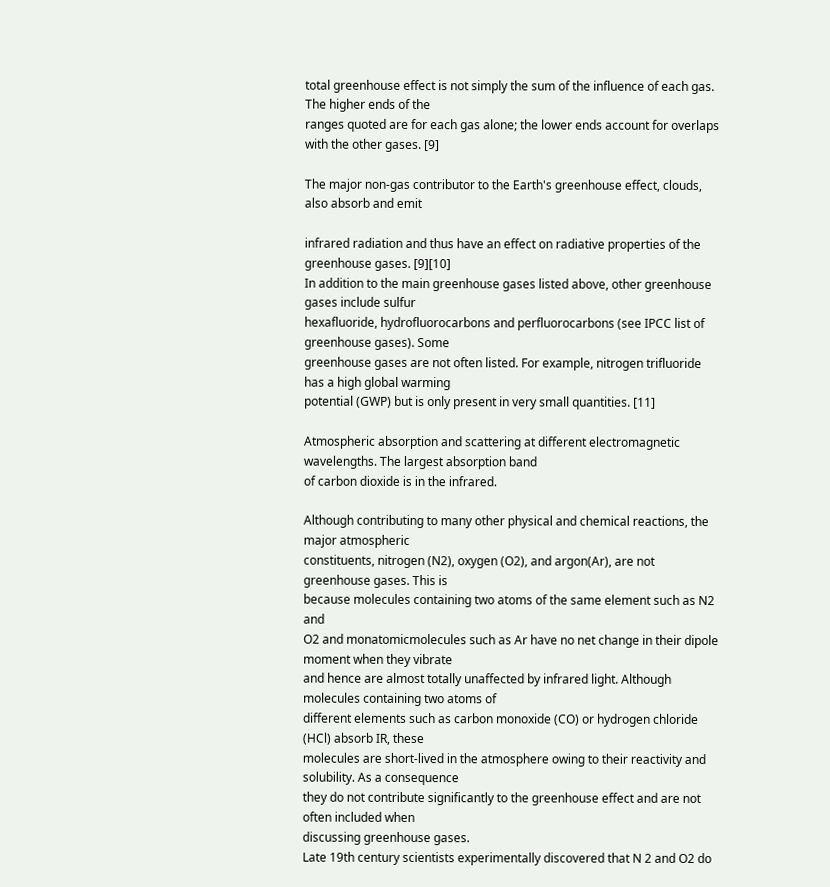total greenhouse effect is not simply the sum of the influence of each gas. The higher ends of the
ranges quoted are for each gas alone; the lower ends account for overlaps with the other gases. [9]

The major non-gas contributor to the Earth's greenhouse effect, clouds, also absorb and emit

infrared radiation and thus have an effect on radiative properties of the greenhouse gases. [9][10]
In addition to the main greenhouse gases listed above, other greenhouse gases include sulfur
hexafluoride, hydrofluorocarbons and perfluorocarbons (see IPCC list of greenhouse gases). Some
greenhouse gases are not often listed. For example, nitrogen trifluoride has a high global warming
potential (GWP) but is only present in very small quantities. [11]

Atmospheric absorption and scattering at different electromagnetic wavelengths. The largest absorption band
of carbon dioxide is in the infrared.

Although contributing to many other physical and chemical reactions, the major atmospheric
constituents, nitrogen (N2), oxygen (O2), and argon(Ar), are not greenhouse gases. This is
because molecules containing two atoms of the same element such as N2 and
O2 and monatomicmolecules such as Ar have no net change in their dipole moment when they vibrate
and hence are almost totally unaffected by infrared light. Although molecules containing two atoms of
different elements such as carbon monoxide (CO) or hydrogen chloride (HCl) absorb IR, these
molecules are short-lived in the atmosphere owing to their reactivity and solubility. As a consequence
they do not contribute significantly to the greenhouse effect and are not often included when
discussing greenhouse gases.
Late 19th century scientists experimentally discovered that N 2 and O2 do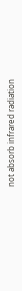not absorb infrared radiation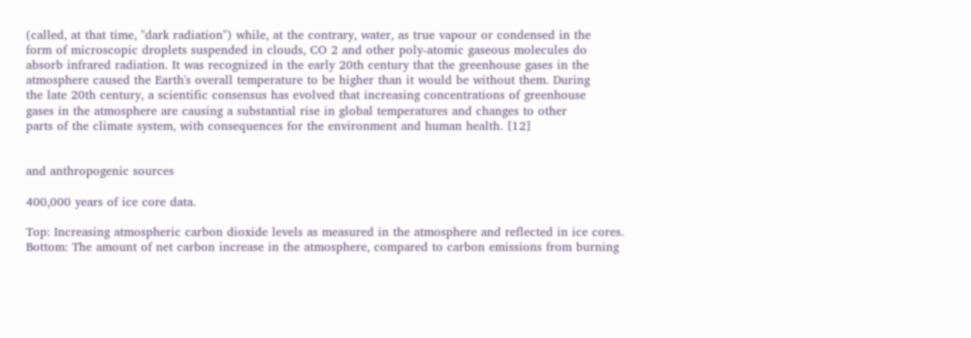(called, at that time, "dark radiation") while, at the contrary, water, as true vapour or condensed in the
form of microscopic droplets suspended in clouds, CO 2 and other poly-atomic gaseous molecules do
absorb infrared radiation. It was recognized in the early 20th century that the greenhouse gases in the
atmosphere caused the Earth's overall temperature to be higher than it would be without them. During
the late 20th century, a scientific consensus has evolved that increasing concentrations of greenhouse
gases in the atmosphere are causing a substantial rise in global temperatures and changes to other
parts of the climate system, with consequences for the environment and human health. [12]


and anthropogenic sources

400,000 years of ice core data.

Top: Increasing atmospheric carbon dioxide levels as measured in the atmosphere and reflected in ice cores.
Bottom: The amount of net carbon increase in the atmosphere, compared to carbon emissions from burning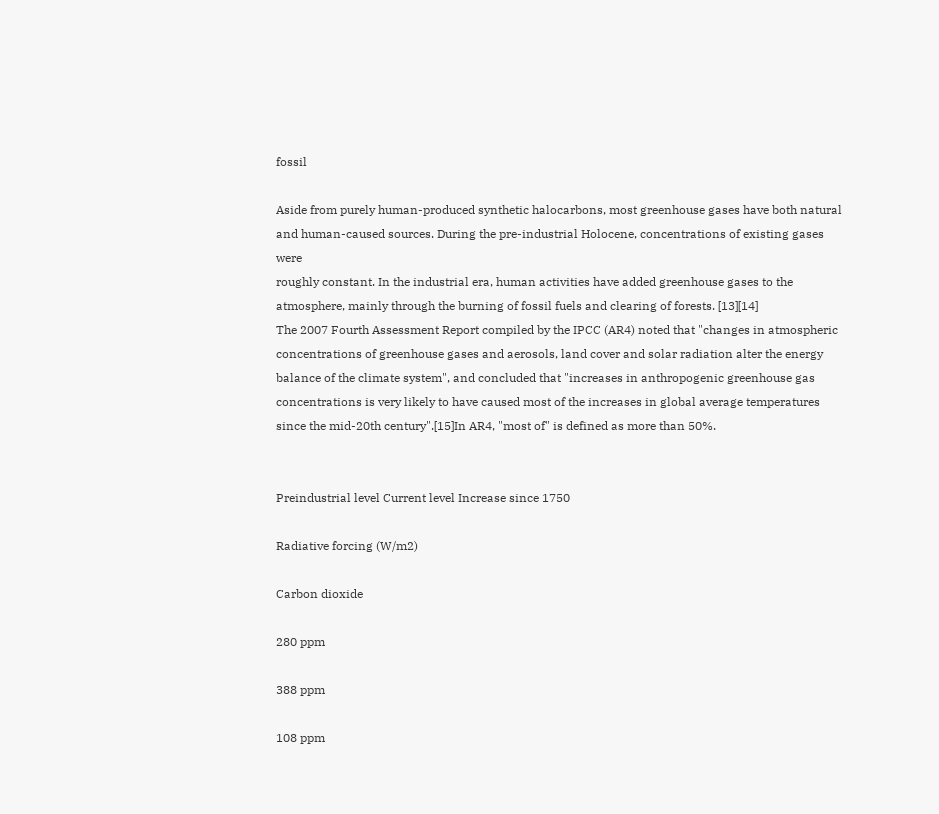fossil

Aside from purely human-produced synthetic halocarbons, most greenhouse gases have both natural
and human-caused sources. During the pre-industrial Holocene, concentrations of existing gases were
roughly constant. In the industrial era, human activities have added greenhouse gases to the
atmosphere, mainly through the burning of fossil fuels and clearing of forests. [13][14]
The 2007 Fourth Assessment Report compiled by the IPCC (AR4) noted that "changes in atmospheric
concentrations of greenhouse gases and aerosols, land cover and solar radiation alter the energy
balance of the climate system", and concluded that "increases in anthropogenic greenhouse gas
concentrations is very likely to have caused most of the increases in global average temperatures
since the mid-20th century".[15]In AR4, "most of" is defined as more than 50%.


Preindustrial level Current level Increase since 1750

Radiative forcing (W/m2)

Carbon dioxide

280 ppm

388 ppm

108 ppm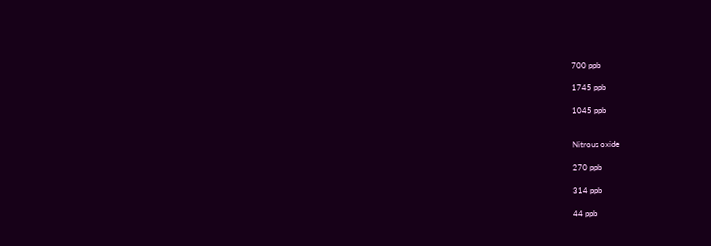700 ppb

1745 ppb

1045 ppb


Nitrous oxide

270 ppb

314 ppb

44 ppb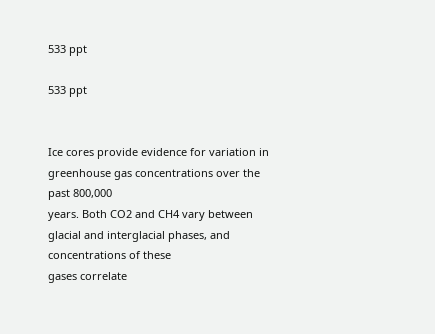533 ppt

533 ppt


Ice cores provide evidence for variation in greenhouse gas concentrations over the past 800,000
years. Both CO2 and CH4 vary between glacial and interglacial phases, and concentrations of these
gases correlate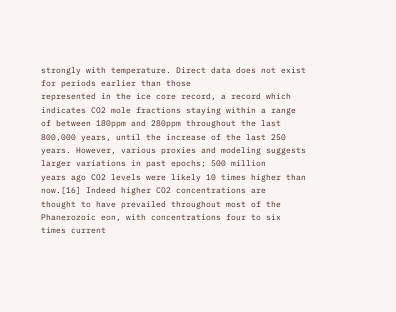strongly with temperature. Direct data does not exist for periods earlier than those
represented in the ice core record, a record which indicates CO2 mole fractions staying within a range
of between 180ppm and 280ppm throughout the last 800,000 years, until the increase of the last 250
years. However, various proxies and modeling suggests larger variations in past epochs; 500 million
years ago CO2 levels were likely 10 times higher than now.[16] Indeed higher CO2 concentrations are
thought to have prevailed throughout most of the Phanerozoic eon, with concentrations four to six
times current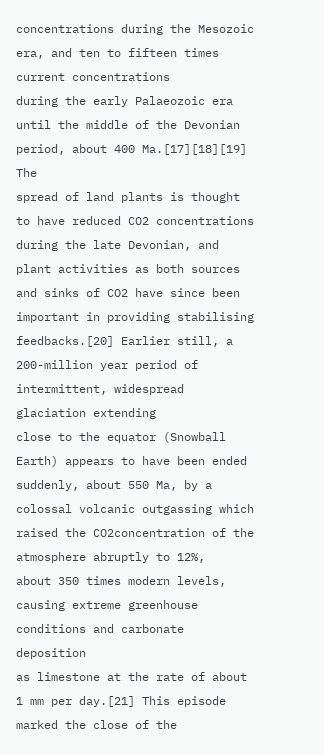concentrations during the Mesozoic era, and ten to fifteen times current concentrations
during the early Palaeozoic era until the middle of the Devonian period, about 400 Ma.[17][18][19] The
spread of land plants is thought to have reduced CO2 concentrations during the late Devonian, and
plant activities as both sources and sinks of CO2 have since been important in providing stabilising
feedbacks.[20] Earlier still, a 200-million year period of intermittent, widespread glaciation extending
close to the equator (Snowball Earth) appears to have been ended suddenly, about 550 Ma, by a
colossal volcanic outgassing which raised the CO2concentration of the atmosphere abruptly to 12%,
about 350 times modern levels, causing extreme greenhouse conditions and carbonate deposition
as limestone at the rate of about 1 mm per day.[21] This episode marked the close of the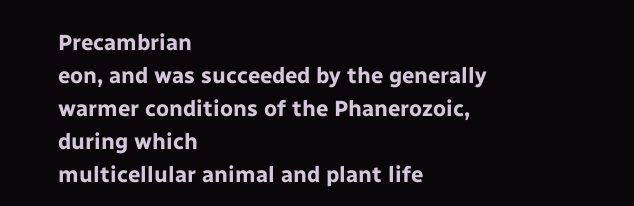Precambrian
eon, and was succeeded by the generally warmer conditions of the Phanerozoic, during which
multicellular animal and plant life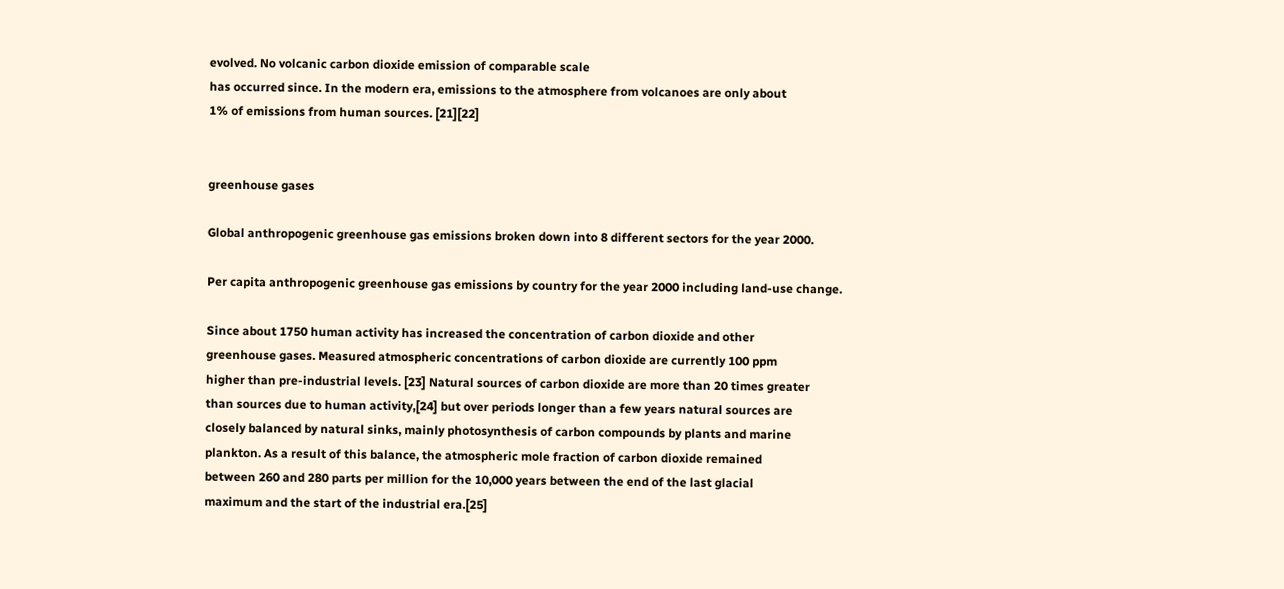evolved. No volcanic carbon dioxide emission of comparable scale
has occurred since. In the modern era, emissions to the atmosphere from volcanoes are only about
1% of emissions from human sources. [21][22]


greenhouse gases

Global anthropogenic greenhouse gas emissions broken down into 8 different sectors for the year 2000.

Per capita anthropogenic greenhouse gas emissions by country for the year 2000 including land-use change.

Since about 1750 human activity has increased the concentration of carbon dioxide and other
greenhouse gases. Measured atmospheric concentrations of carbon dioxide are currently 100 ppm
higher than pre-industrial levels. [23] Natural sources of carbon dioxide are more than 20 times greater
than sources due to human activity,[24] but over periods longer than a few years natural sources are
closely balanced by natural sinks, mainly photosynthesis of carbon compounds by plants and marine
plankton. As a result of this balance, the atmospheric mole fraction of carbon dioxide remained
between 260 and 280 parts per million for the 10,000 years between the end of the last glacial
maximum and the start of the industrial era.[25]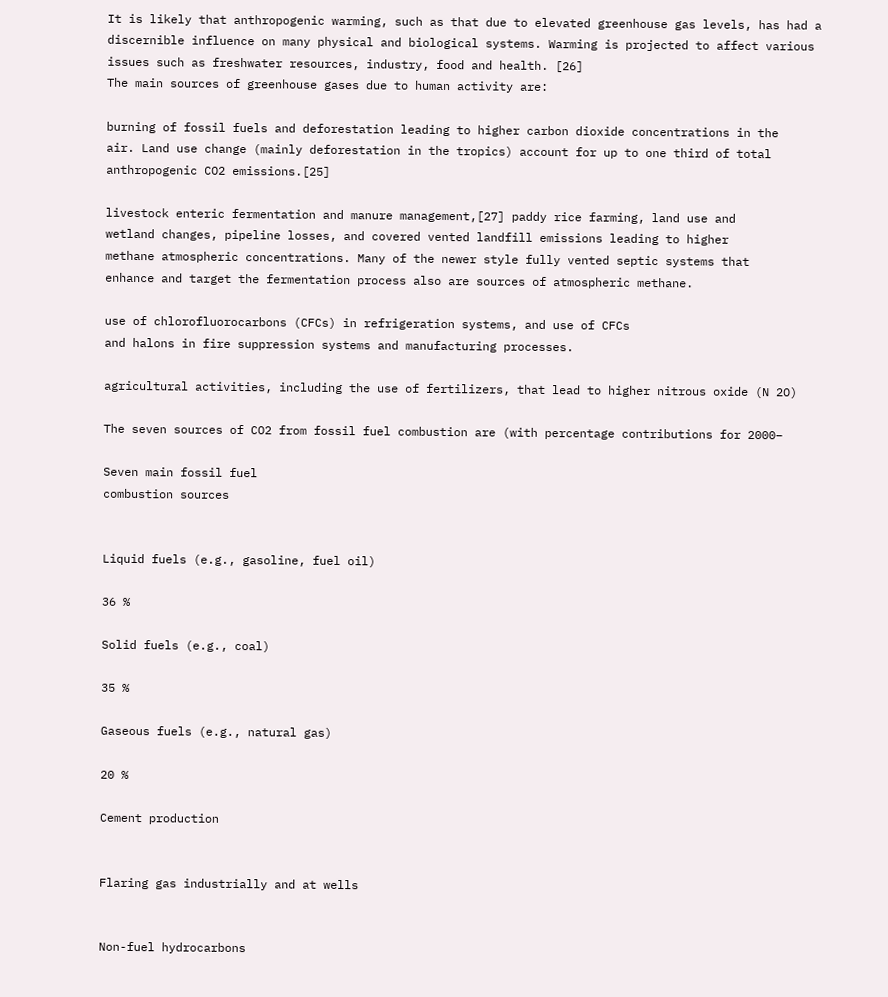It is likely that anthropogenic warming, such as that due to elevated greenhouse gas levels, has had a
discernible influence on many physical and biological systems. Warming is projected to affect various
issues such as freshwater resources, industry, food and health. [26]
The main sources of greenhouse gases due to human activity are:

burning of fossil fuels and deforestation leading to higher carbon dioxide concentrations in the
air. Land use change (mainly deforestation in the tropics) account for up to one third of total
anthropogenic CO2 emissions.[25]

livestock enteric fermentation and manure management,[27] paddy rice farming, land use and
wetland changes, pipeline losses, and covered vented landfill emissions leading to higher
methane atmospheric concentrations. Many of the newer style fully vented septic systems that
enhance and target the fermentation process also are sources of atmospheric methane.

use of chlorofluorocarbons (CFCs) in refrigeration systems, and use of CFCs
and halons in fire suppression systems and manufacturing processes.

agricultural activities, including the use of fertilizers, that lead to higher nitrous oxide (N 2O)

The seven sources of CO2 from fossil fuel combustion are (with percentage contributions for 2000–

Seven main fossil fuel
combustion sources


Liquid fuels (e.g., gasoline, fuel oil)

36 %

Solid fuels (e.g., coal)

35 %

Gaseous fuels (e.g., natural gas)

20 %

Cement production


Flaring gas industrially and at wells


Non-fuel hydrocarbons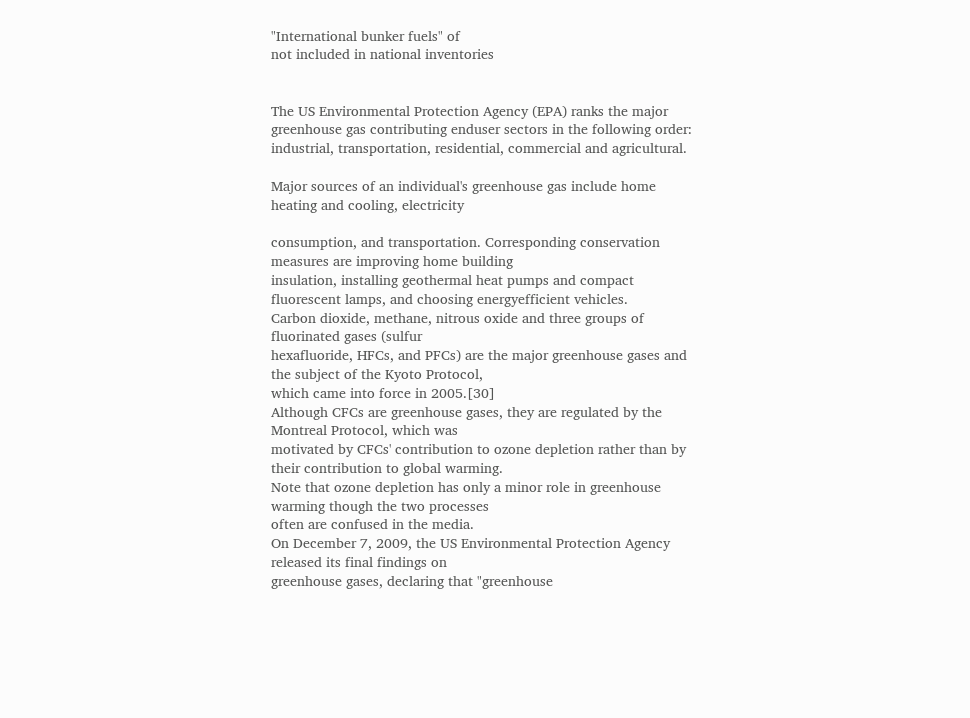"International bunker fuels" of
not included in national inventories


The US Environmental Protection Agency (EPA) ranks the major greenhouse gas contributing enduser sectors in the following order: industrial, transportation, residential, commercial and agricultural.

Major sources of an individual's greenhouse gas include home heating and cooling, electricity

consumption, and transportation. Corresponding conservation measures are improving home building
insulation, installing geothermal heat pumps and compact fluorescent lamps, and choosing energyefficient vehicles.
Carbon dioxide, methane, nitrous oxide and three groups of fluorinated gases (sulfur
hexafluoride, HFCs, and PFCs) are the major greenhouse gases and the subject of the Kyoto Protocol,
which came into force in 2005.[30]
Although CFCs are greenhouse gases, they are regulated by the Montreal Protocol, which was
motivated by CFCs' contribution to ozone depletion rather than by their contribution to global warming.
Note that ozone depletion has only a minor role in greenhouse warming though the two processes
often are confused in the media.
On December 7, 2009, the US Environmental Protection Agency released its final findings on
greenhouse gases, declaring that "greenhouse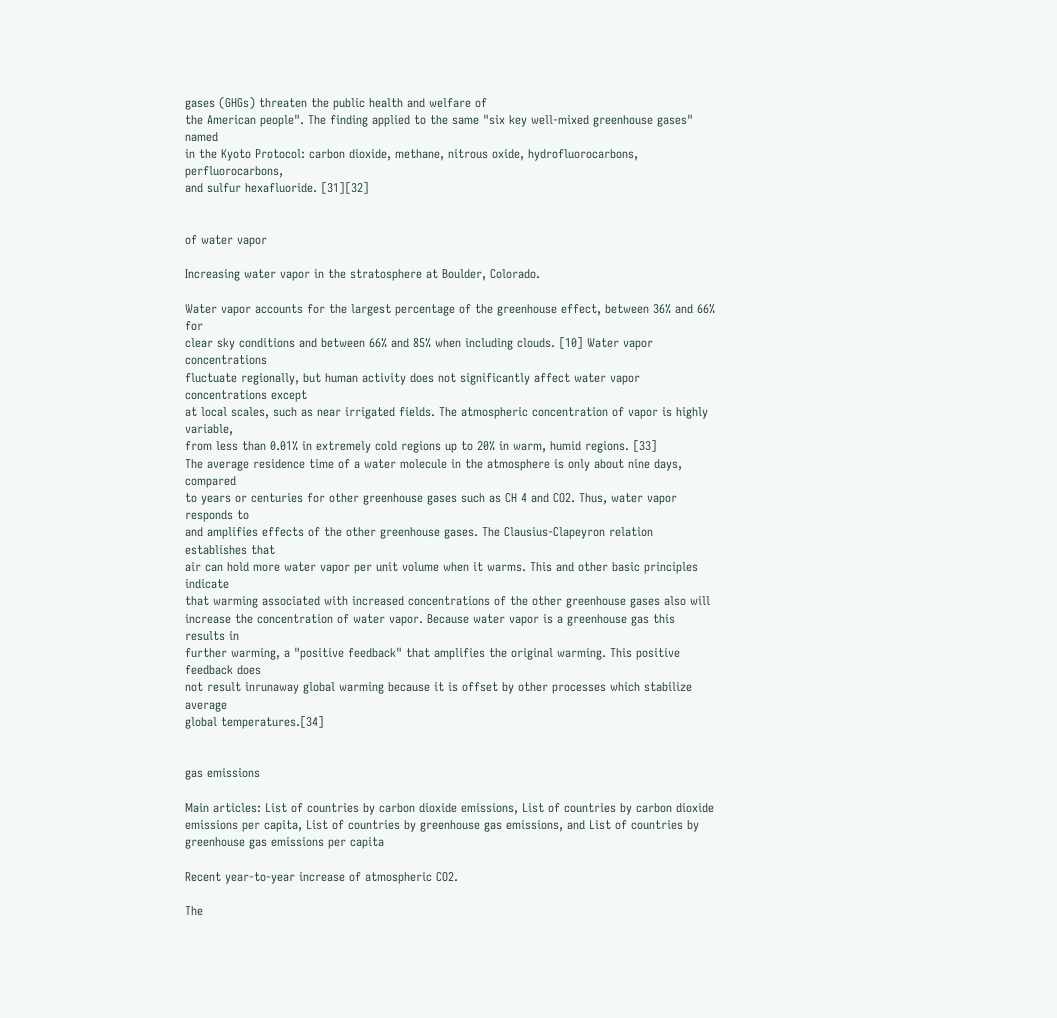gases (GHGs) threaten the public health and welfare of
the American people". The finding applied to the same "six key well-mixed greenhouse gases" named
in the Kyoto Protocol: carbon dioxide, methane, nitrous oxide, hydrofluorocarbons, perfluorocarbons,
and sulfur hexafluoride. [31][32]


of water vapor

Increasing water vapor in the stratosphere at Boulder, Colorado.

Water vapor accounts for the largest percentage of the greenhouse effect, between 36% and 66% for
clear sky conditions and between 66% and 85% when including clouds. [10] Water vapor concentrations
fluctuate regionally, but human activity does not significantly affect water vapor concentrations except
at local scales, such as near irrigated fields. The atmospheric concentration of vapor is highly variable,
from less than 0.01% in extremely cold regions up to 20% in warm, humid regions. [33]
The average residence time of a water molecule in the atmosphere is only about nine days, compared
to years or centuries for other greenhouse gases such as CH 4 and CO2. Thus, water vapor responds to
and amplifies effects of the other greenhouse gases. The Clausius-Clapeyron relation establishes that
air can hold more water vapor per unit volume when it warms. This and other basic principles indicate
that warming associated with increased concentrations of the other greenhouse gases also will
increase the concentration of water vapor. Because water vapor is a greenhouse gas this results in
further warming, a "positive feedback" that amplifies the original warming. This positive feedback does
not result inrunaway global warming because it is offset by other processes which stabilize average
global temperatures.[34]


gas emissions

Main articles: List of countries by carbon dioxide emissions, List of countries by carbon dioxide
emissions per capita, List of countries by greenhouse gas emissions, and List of countries by
greenhouse gas emissions per capita

Recent year-to-year increase of atmospheric CO2.

The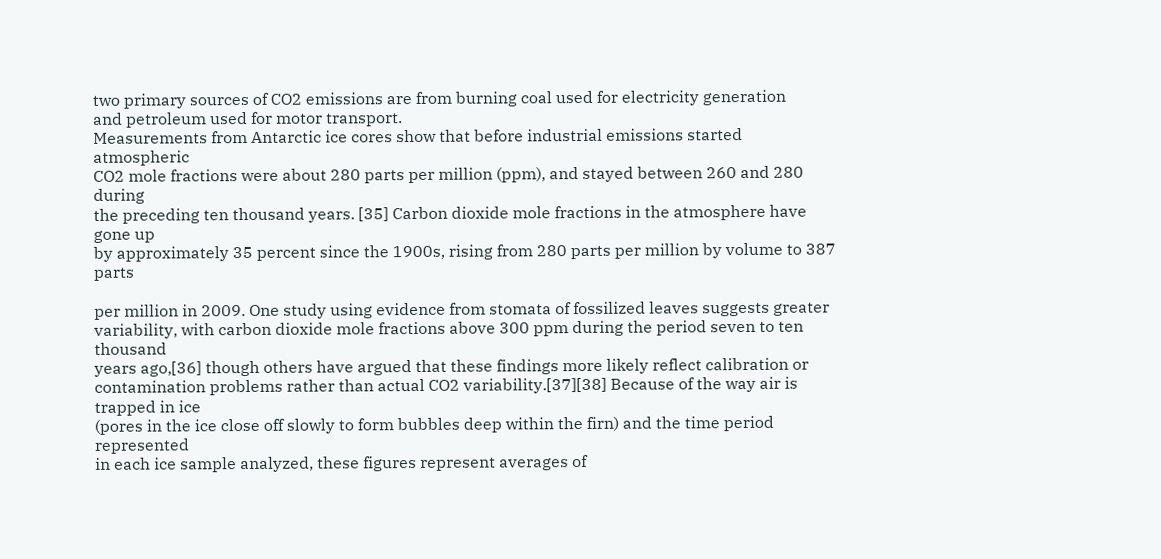two primary sources of CO2 emissions are from burning coal used for electricity generation
and petroleum used for motor transport.
Measurements from Antarctic ice cores show that before industrial emissions started atmospheric
CO2 mole fractions were about 280 parts per million (ppm), and stayed between 260 and 280 during
the preceding ten thousand years. [35] Carbon dioxide mole fractions in the atmosphere have gone up
by approximately 35 percent since the 1900s, rising from 280 parts per million by volume to 387 parts

per million in 2009. One study using evidence from stomata of fossilized leaves suggests greater
variability, with carbon dioxide mole fractions above 300 ppm during the period seven to ten thousand
years ago,[36] though others have argued that these findings more likely reflect calibration or
contamination problems rather than actual CO2 variability.[37][38] Because of the way air is trapped in ice
(pores in the ice close off slowly to form bubbles deep within the firn) and the time period represented
in each ice sample analyzed, these figures represent averages of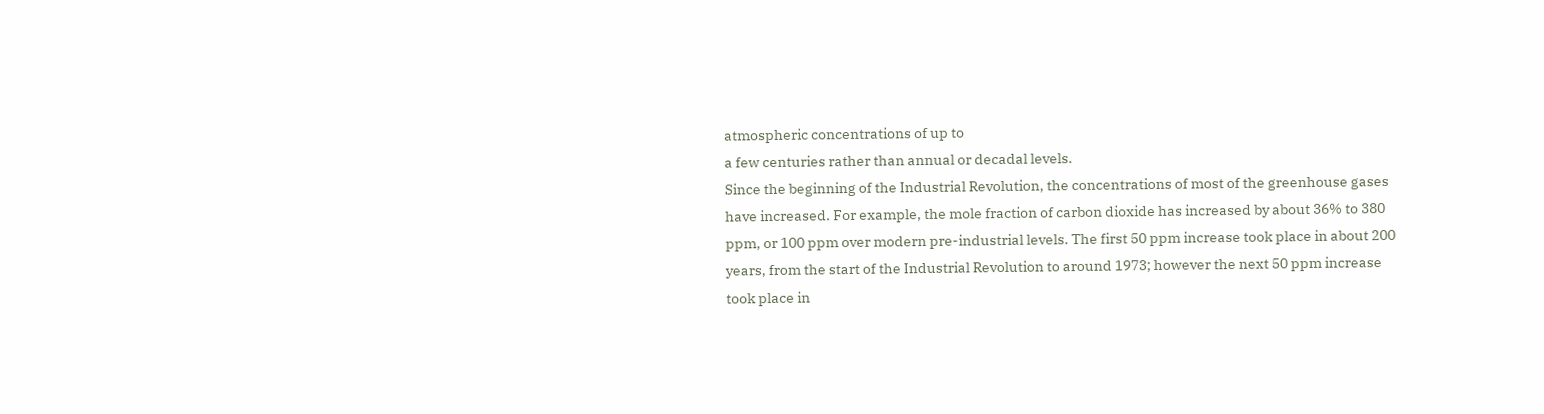atmospheric concentrations of up to
a few centuries rather than annual or decadal levels.
Since the beginning of the Industrial Revolution, the concentrations of most of the greenhouse gases
have increased. For example, the mole fraction of carbon dioxide has increased by about 36% to 380
ppm, or 100 ppm over modern pre-industrial levels. The first 50 ppm increase took place in about 200
years, from the start of the Industrial Revolution to around 1973; however the next 50 ppm increase
took place in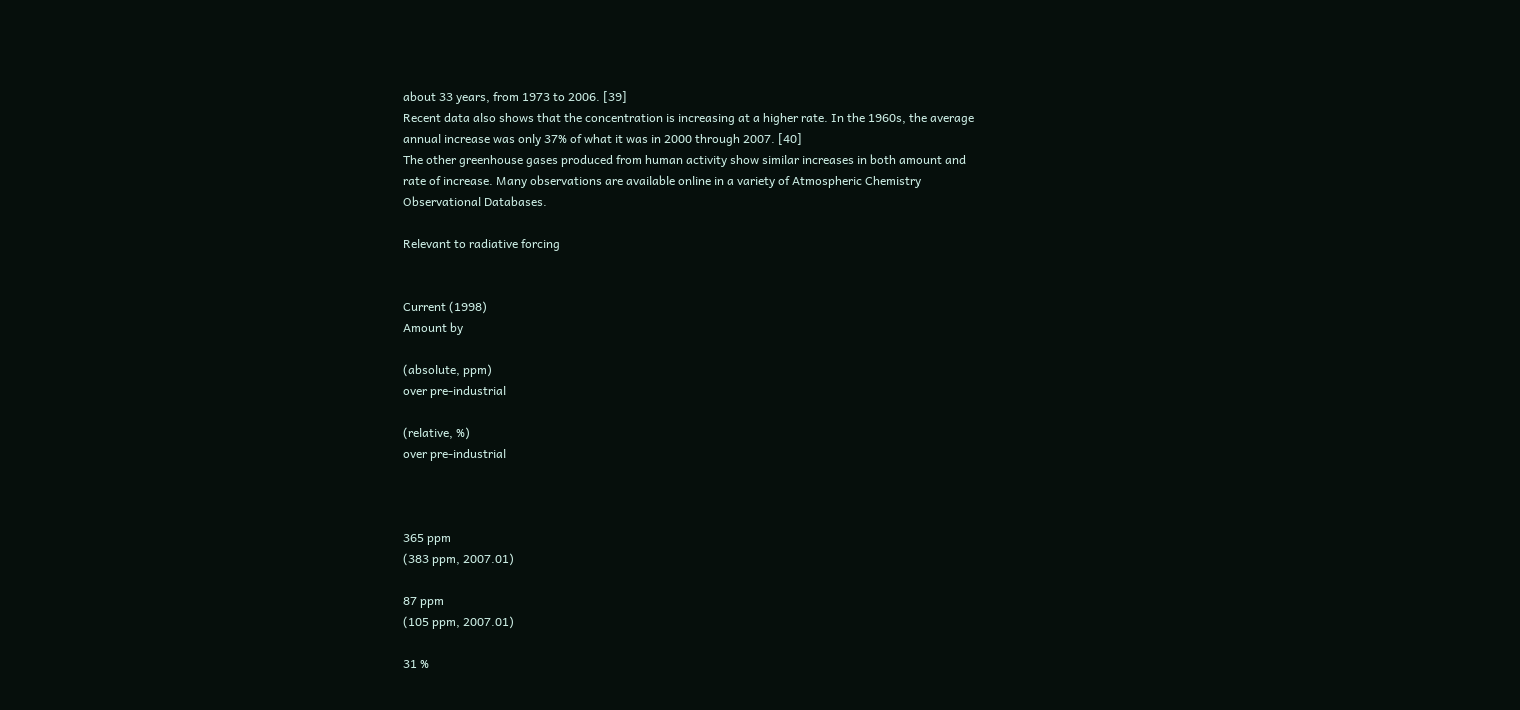about 33 years, from 1973 to 2006. [39]
Recent data also shows that the concentration is increasing at a higher rate. In the 1960s, the average
annual increase was only 37% of what it was in 2000 through 2007. [40]
The other greenhouse gases produced from human activity show similar increases in both amount and
rate of increase. Many observations are available online in a variety of Atmospheric Chemistry
Observational Databases.

Relevant to radiative forcing


Current (1998)
Amount by

(absolute, ppm)
over pre-industrial

(relative, %)
over pre-industrial



365 ppm
(383 ppm, 2007.01)

87 ppm
(105 ppm, 2007.01)

31 %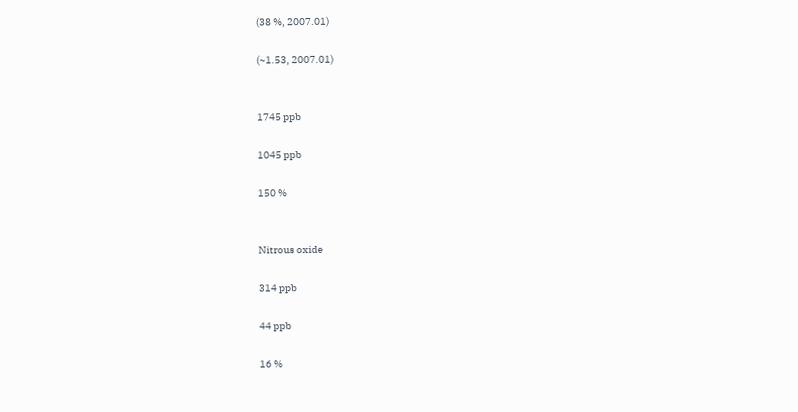(38 %, 2007.01)

(~1.53, 2007.01)


1745 ppb

1045 ppb

150 %


Nitrous oxide

314 ppb

44 ppb

16 %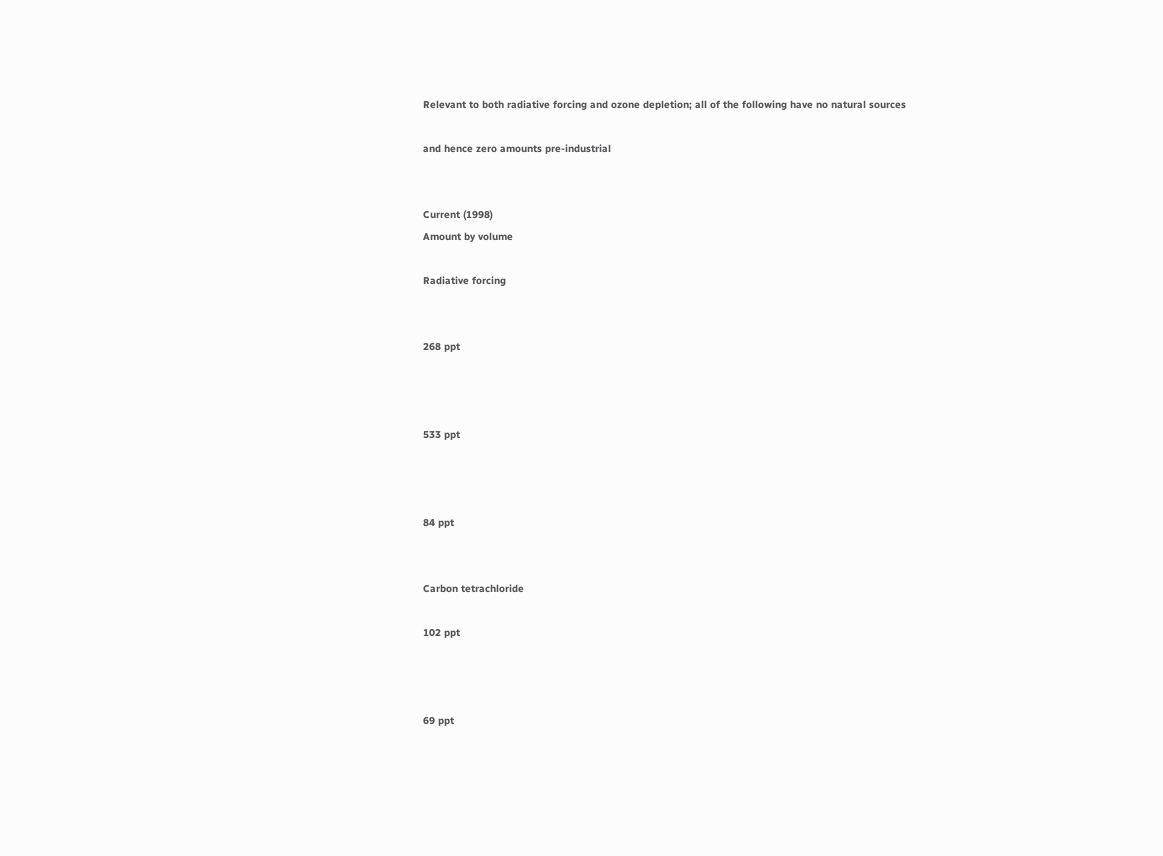Relevant to both radiative forcing and ozone depletion; all of the following have no natural sources

and hence zero amounts pre-industrial


Current (1998)
Amount by volume

Radiative forcing


268 ppt



533 ppt



84 ppt


Carbon tetrachloride

102 ppt



69 ppt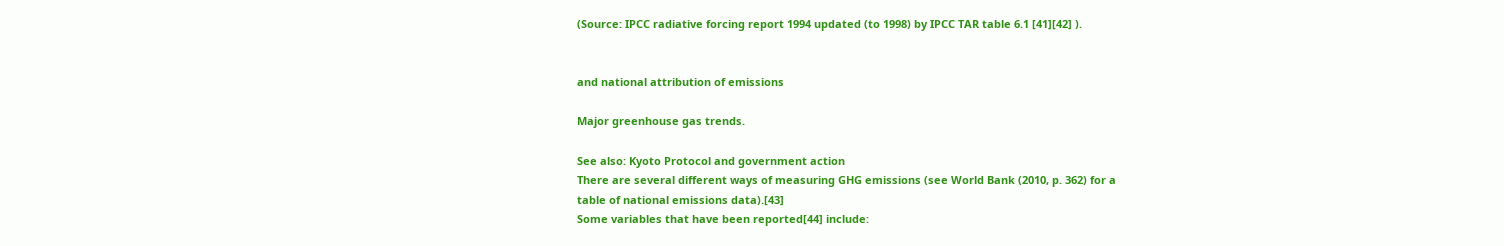(Source: IPCC radiative forcing report 1994 updated (to 1998) by IPCC TAR table 6.1 [41][42] ).


and national attribution of emissions

Major greenhouse gas trends.

See also: Kyoto Protocol and government action
There are several different ways of measuring GHG emissions (see World Bank (2010, p. 362) for a
table of national emissions data).[43]
Some variables that have been reported[44] include: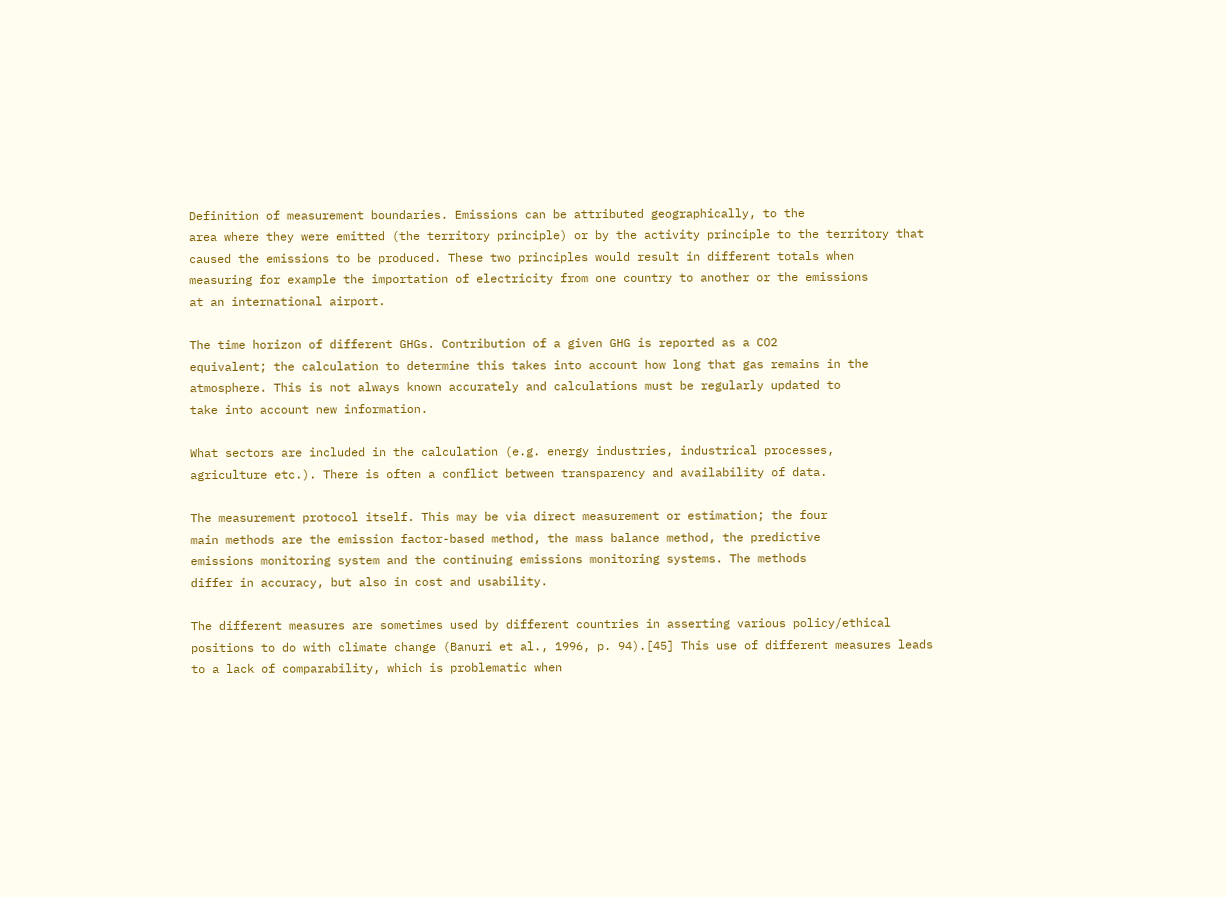Definition of measurement boundaries. Emissions can be attributed geographically, to the
area where they were emitted (the territory principle) or by the activity principle to the territory that
caused the emissions to be produced. These two principles would result in different totals when
measuring for example the importation of electricity from one country to another or the emissions
at an international airport.

The time horizon of different GHGs. Contribution of a given GHG is reported as a CO2
equivalent; the calculation to determine this takes into account how long that gas remains in the
atmosphere. This is not always known accurately and calculations must be regularly updated to
take into account new information.

What sectors are included in the calculation (e.g. energy industries, industrical processes,
agriculture etc.). There is often a conflict between transparency and availability of data.

The measurement protocol itself. This may be via direct measurement or estimation; the four
main methods are the emission factor-based method, the mass balance method, the predictive
emissions monitoring system and the continuing emissions monitoring systems. The methods
differ in accuracy, but also in cost and usability.

The different measures are sometimes used by different countries in asserting various policy/ethical
positions to do with climate change (Banuri et al., 1996, p. 94).[45] This use of different measures leads
to a lack of comparability, which is problematic when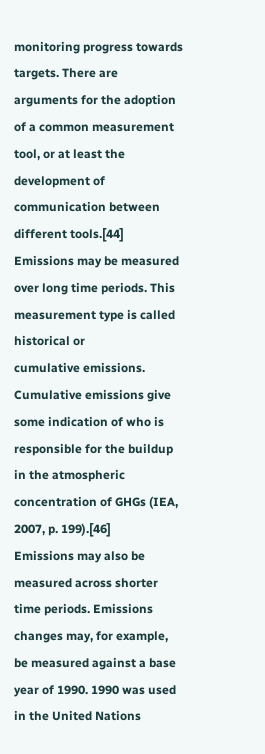monitoring progress towards targets. There are
arguments for the adoption of a common measurement tool, or at least the development of
communication between different tools.[44]
Emissions may be measured over long time periods. This measurement type is called historical or
cumulative emissions. Cumulative emissions give some indication of who is responsible for the buildup in the atmospheric concentration of GHGs (IEA, 2007, p. 199).[46]
Emissions may also be measured across shorter time periods. Emissions changes may, for example,
be measured against a base year of 1990. 1990 was used in the United Nations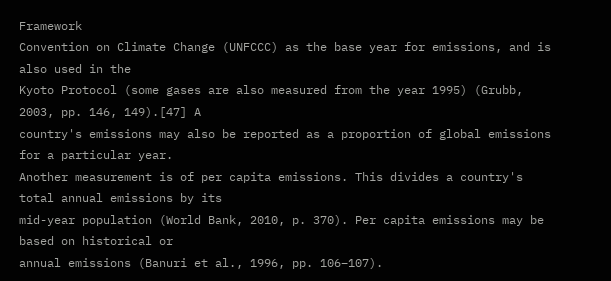Framework
Convention on Climate Change (UNFCCC) as the base year for emissions, and is also used in the
Kyoto Protocol (some gases are also measured from the year 1995) (Grubb, 2003, pp. 146, 149).[47] A
country's emissions may also be reported as a proportion of global emissions for a particular year.
Another measurement is of per capita emissions. This divides a country's total annual emissions by its
mid-year population (World Bank, 2010, p. 370). Per capita emissions may be based on historical or
annual emissions (Banuri et al., 1996, pp. 106–107).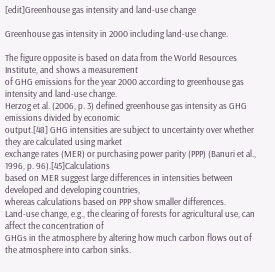[edit]Greenhouse gas intensity and land-use change

Greenhouse gas intensity in 2000 including land-use change.

The figure opposite is based on data from the World Resources Institute, and shows a measurement
of GHG emissions for the year 2000 according to greenhouse gas intensity and land-use change.
Herzog et al. (2006, p. 3) defined greenhouse gas intensity as GHG emissions divided by economic
output.[48] GHG intensities are subject to uncertainty over whether they are calculated using market
exchange rates (MER) or purchasing power parity (PPP) (Banuri et al., 1996, p. 96).[45]Calculations
based on MER suggest large differences in intensities between developed and developing countries,
whereas calculations based on PPP show smaller differences.
Land-use change, e.g., the clearing of forests for agricultural use, can affect the concentration of
GHGs in the atmosphere by altering how much carbon flows out of the atmosphere into carbon sinks.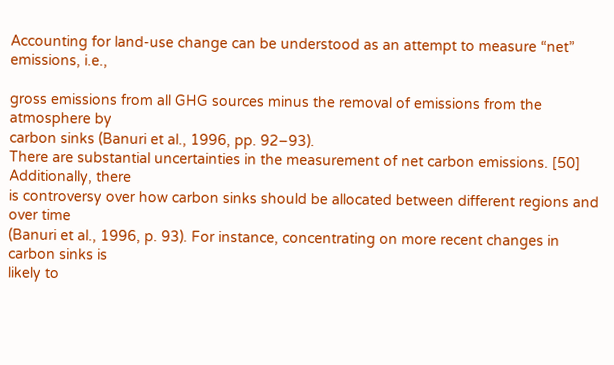Accounting for land-use change can be understood as an attempt to measure “net” emissions, i.e.,

gross emissions from all GHG sources minus the removal of emissions from the atmosphere by
carbon sinks (Banuri et al., 1996, pp. 92–93).
There are substantial uncertainties in the measurement of net carbon emissions. [50] Additionally, there
is controversy over how carbon sinks should be allocated between different regions and over time
(Banuri et al., 1996, p. 93). For instance, concentrating on more recent changes in carbon sinks is
likely to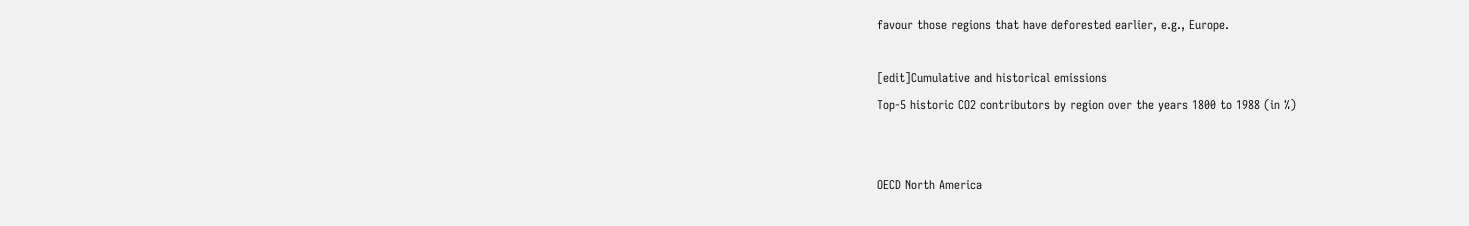favour those regions that have deforested earlier, e.g., Europe.

[edit]Cumulative and historical emissions
Top-5 historic CO2 contributors by region over the years 1800 to 1988 (in %)


OECD North America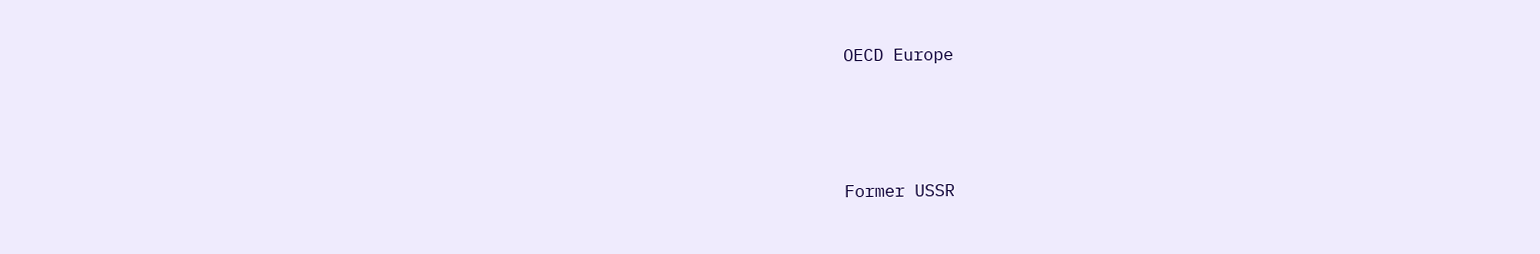OECD Europe



Former USSR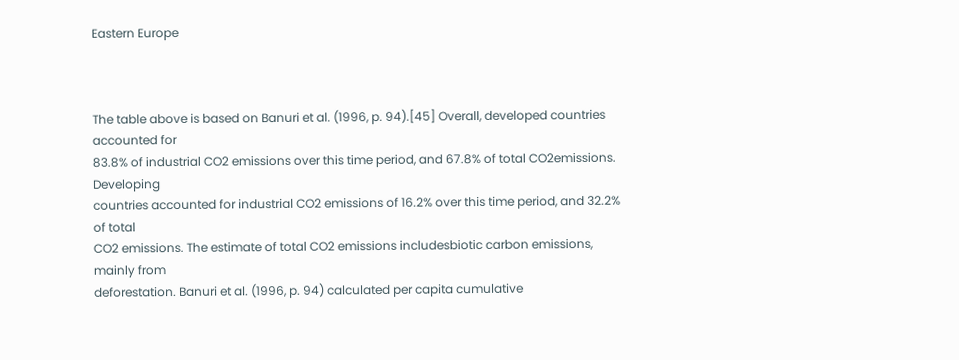Eastern Europe



The table above is based on Banuri et al. (1996, p. 94).[45] Overall, developed countries accounted for
83.8% of industrial CO2 emissions over this time period, and 67.8% of total CO2emissions. Developing
countries accounted for industrial CO2 emissions of 16.2% over this time period, and 32.2% of total
CO2 emissions. The estimate of total CO2 emissions includesbiotic carbon emissions, mainly from
deforestation. Banuri et al. (1996, p. 94) calculated per capita cumulative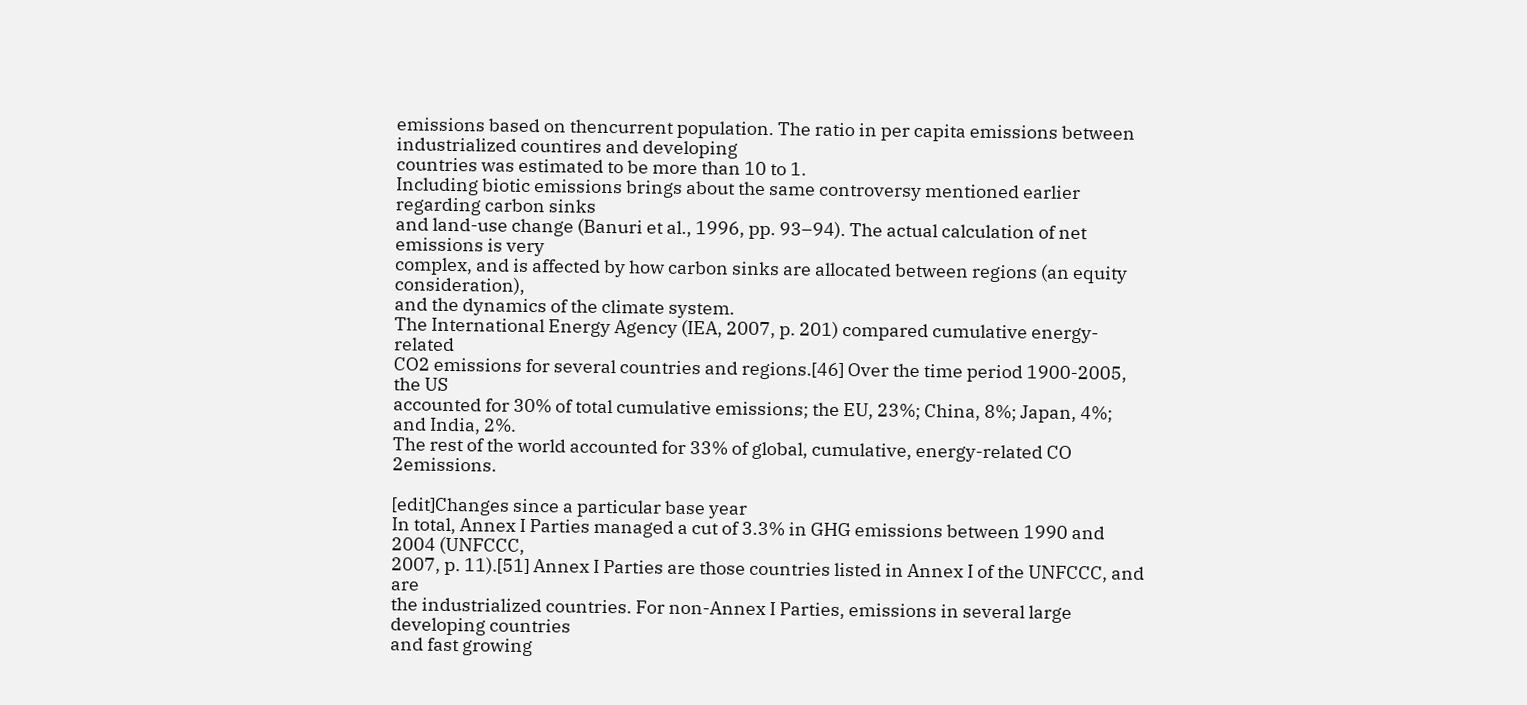emissions based on thencurrent population. The ratio in per capita emissions between industrialized countires and developing
countries was estimated to be more than 10 to 1.
Including biotic emissions brings about the same controversy mentioned earlier regarding carbon sinks
and land-use change (Banuri et al., 1996, pp. 93–94). The actual calculation of net emissions is very
complex, and is affected by how carbon sinks are allocated between regions (an equity consideration),
and the dynamics of the climate system.
The International Energy Agency (IEA, 2007, p. 201) compared cumulative energy-related
CO2 emissions for several countries and regions.[46] Over the time period 1900-2005, the US
accounted for 30% of total cumulative emissions; the EU, 23%; China, 8%; Japan, 4%; and India, 2%.
The rest of the world accounted for 33% of global, cumulative, energy-related CO 2emissions.

[edit]Changes since a particular base year
In total, Annex I Parties managed a cut of 3.3% in GHG emissions between 1990 and 2004 (UNFCCC,
2007, p. 11).[51] Annex I Parties are those countries listed in Annex I of the UNFCCC, and are
the industrialized countries. For non-Annex I Parties, emissions in several large developing countries
and fast growing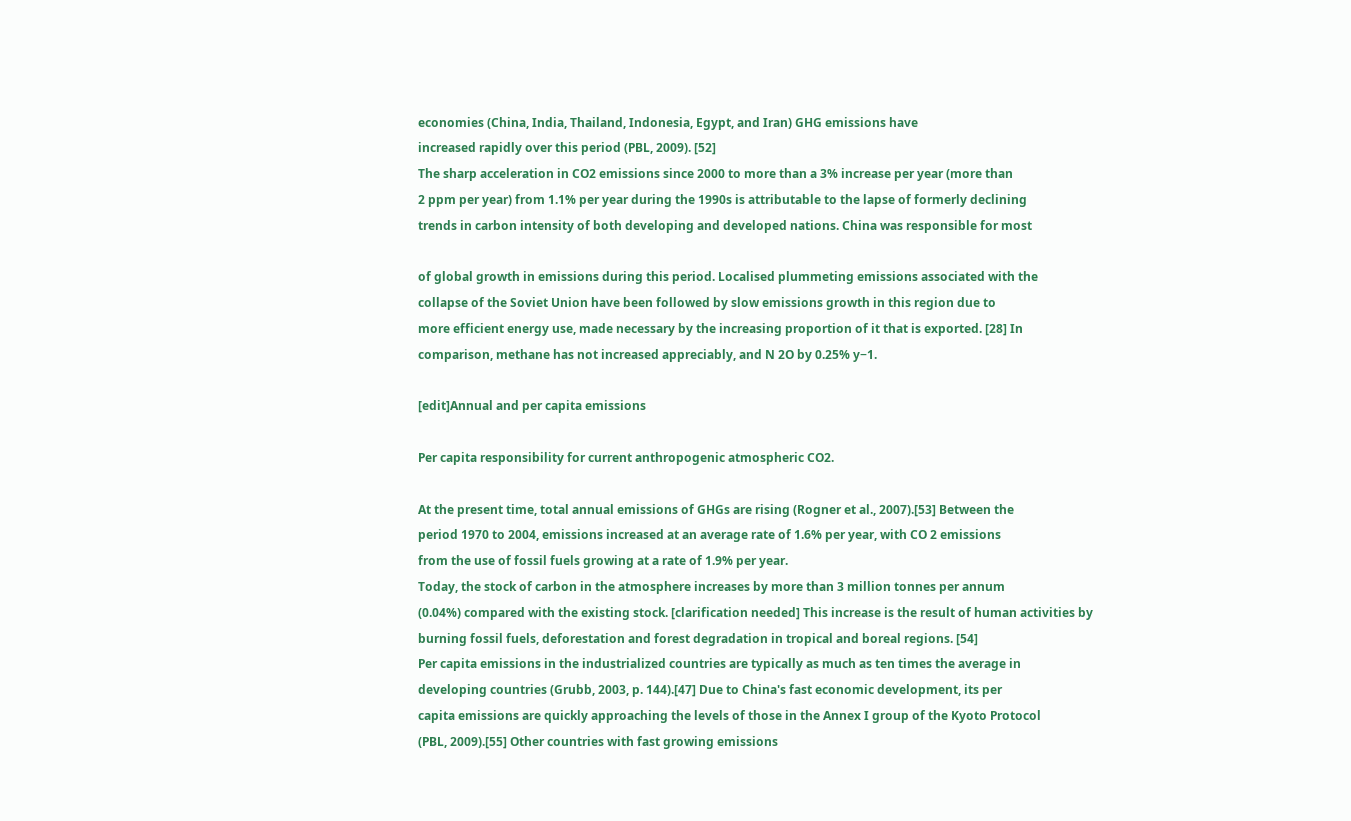economies (China, India, Thailand, Indonesia, Egypt, and Iran) GHG emissions have
increased rapidly over this period (PBL, 2009). [52]
The sharp acceleration in CO2 emissions since 2000 to more than a 3% increase per year (more than
2 ppm per year) from 1.1% per year during the 1990s is attributable to the lapse of formerly declining
trends in carbon intensity of both developing and developed nations. China was responsible for most

of global growth in emissions during this period. Localised plummeting emissions associated with the
collapse of the Soviet Union have been followed by slow emissions growth in this region due to
more efficient energy use, made necessary by the increasing proportion of it that is exported. [28] In
comparison, methane has not increased appreciably, and N 2O by 0.25% y−1.

[edit]Annual and per capita emissions

Per capita responsibility for current anthropogenic atmospheric CO2.

At the present time, total annual emissions of GHGs are rising (Rogner et al., 2007).[53] Between the
period 1970 to 2004, emissions increased at an average rate of 1.6% per year, with CO 2 emissions
from the use of fossil fuels growing at a rate of 1.9% per year.
Today, the stock of carbon in the atmosphere increases by more than 3 million tonnes per annum
(0.04%) compared with the existing stock. [clarification needed] This increase is the result of human activities by
burning fossil fuels, deforestation and forest degradation in tropical and boreal regions. [54]
Per capita emissions in the industrialized countries are typically as much as ten times the average in
developing countries (Grubb, 2003, p. 144).[47] Due to China's fast economic development, its per
capita emissions are quickly approaching the levels of those in the Annex I group of the Kyoto Protocol
(PBL, 2009).[55] Other countries with fast growing emissions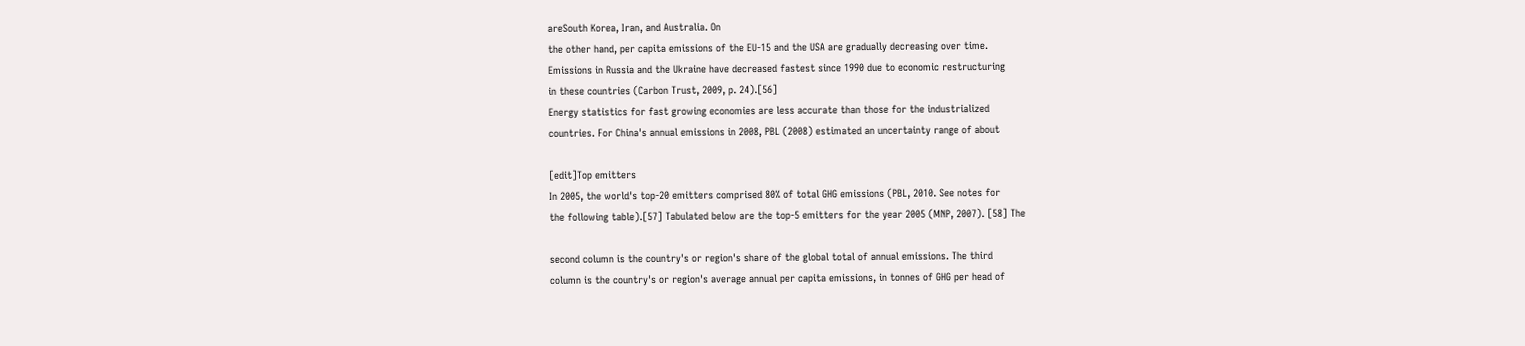areSouth Korea, Iran, and Australia. On
the other hand, per capita emissions of the EU-15 and the USA are gradually decreasing over time.
Emissions in Russia and the Ukraine have decreased fastest since 1990 due to economic restructuring
in these countries (Carbon Trust, 2009, p. 24).[56]
Energy statistics for fast growing economies are less accurate than those for the industrialized
countries. For China's annual emissions in 2008, PBL (2008) estimated an uncertainty range of about

[edit]Top emitters
In 2005, the world's top-20 emitters comprised 80% of total GHG emissions (PBL, 2010. See notes for
the following table).[57] Tabulated below are the top-5 emitters for the year 2005 (MNP, 2007). [58] The

second column is the country's or region's share of the global total of annual emissions. The third
column is the country's or region's average annual per capita emissions, in tonnes of GHG per head of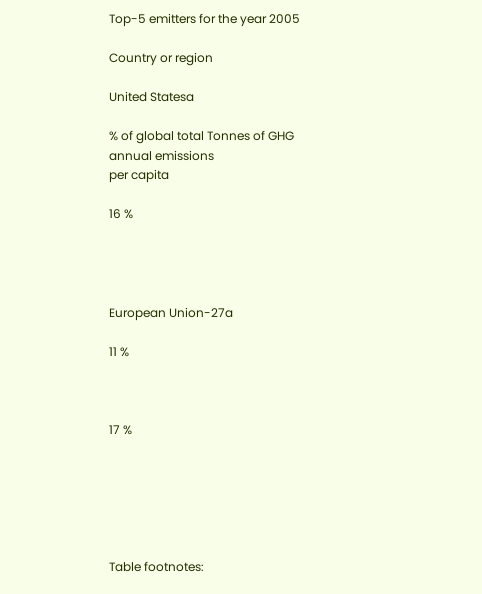Top-5 emitters for the year 2005

Country or region

United Statesa

% of global total Tonnes of GHG
annual emissions
per capita

16 %




European Union-27a

11 %



17 %






Table footnotes: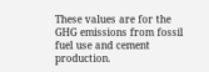These values are for the GHG emissions from fossil fuel use and cement production.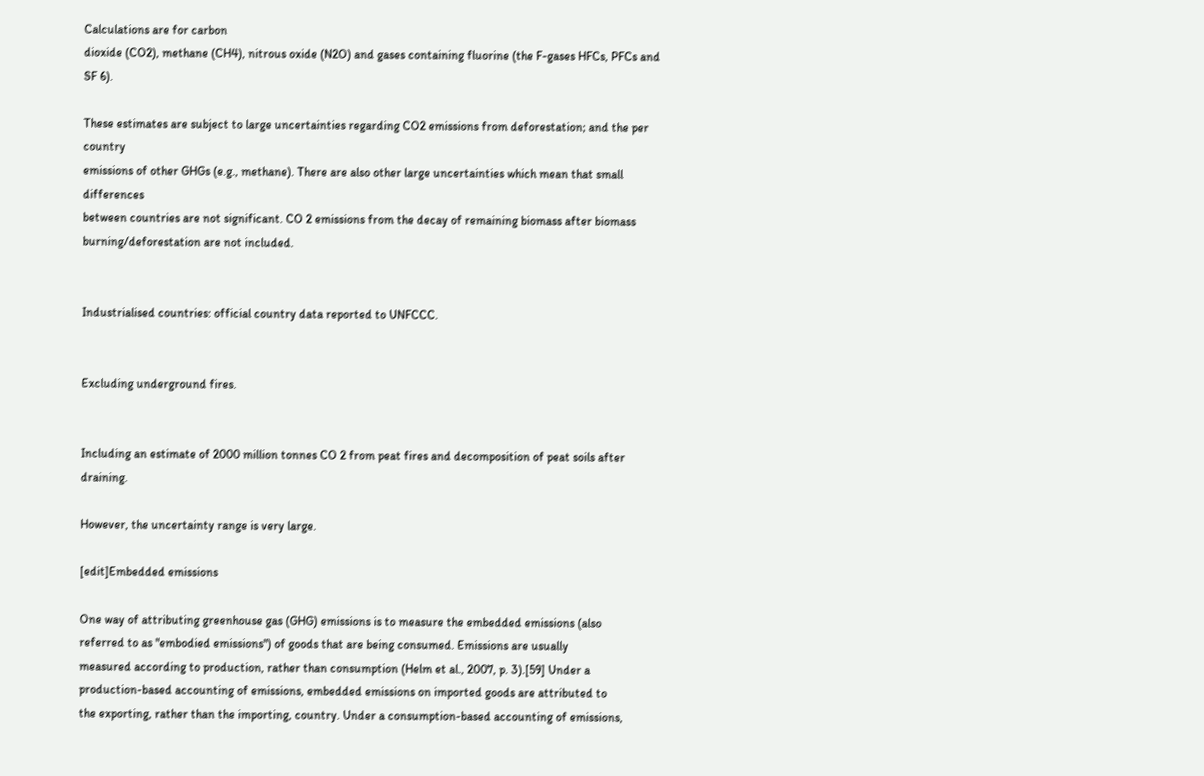Calculations are for carbon
dioxide (CO2), methane (CH4), nitrous oxide (N2O) and gases containing fluorine (the F-gases HFCs, PFCs and SF 6).

These estimates are subject to large uncertainties regarding CO2 emissions from deforestation; and the per country
emissions of other GHGs (e.g., methane). There are also other large uncertainties which mean that small differences
between countries are not significant. CO 2 emissions from the decay of remaining biomass after biomass
burning/deforestation are not included.


Industrialised countries: official country data reported to UNFCCC.


Excluding underground fires.


Including an estimate of 2000 million tonnes CO 2 from peat fires and decomposition of peat soils after draining.

However, the uncertainty range is very large.

[edit]Embedded emissions

One way of attributing greenhouse gas (GHG) emissions is to measure the embedded emissions (also
referred to as "embodied emissions") of goods that are being consumed. Emissions are usually
measured according to production, rather than consumption (Helm et al., 2007, p. 3).[59] Under a
production-based accounting of emissions, embedded emissions on imported goods are attributed to
the exporting, rather than the importing, country. Under a consumption-based accounting of emissions,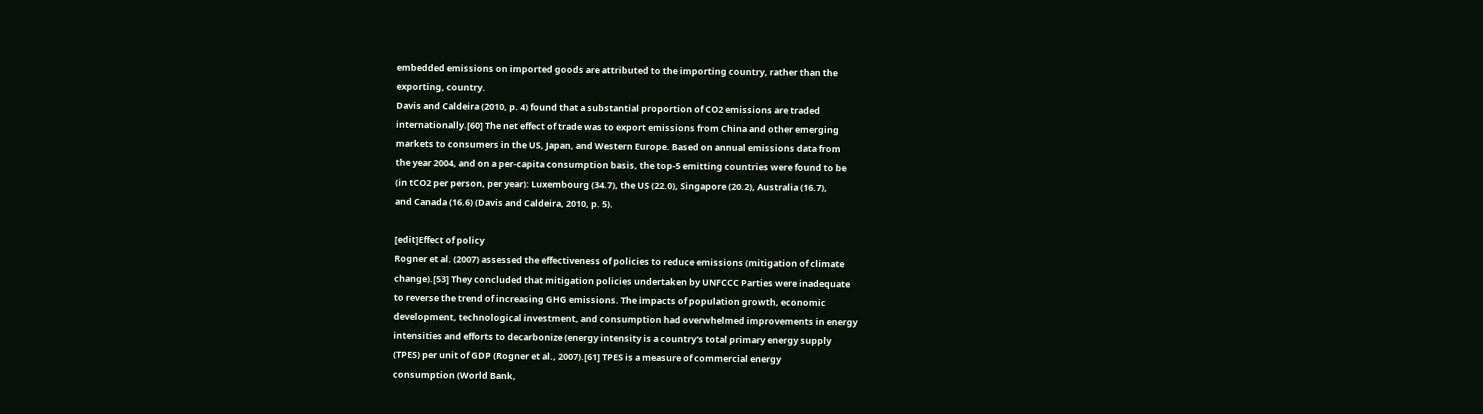embedded emissions on imported goods are attributed to the importing country, rather than the
exporting, country.
Davis and Caldeira (2010, p. 4) found that a substantial proportion of CO2 emissions are traded
internationally.[60] The net effect of trade was to export emissions from China and other emerging
markets to consumers in the US, Japan, and Western Europe. Based on annual emissions data from
the year 2004, and on a per-capita consumption basis, the top-5 emitting countries were found to be
(in tCO2 per person, per year): Luxembourg (34.7), the US (22.0), Singapore (20.2), Australia (16.7),
and Canada (16.6) (Davis and Caldeira, 2010, p. 5).

[edit]Effect of policy
Rogner et al. (2007) assessed the effectiveness of policies to reduce emissions (mitigation of climate
change).[53] They concluded that mitigation policies undertaken by UNFCCC Parties were inadequate
to reverse the trend of increasing GHG emissions. The impacts of population growth, economic
development, technological investment, and consumption had overwhelmed improvements in energy
intensities and efforts to decarbonize (energy intensity is a country's total primary energy supply
(TPES) per unit of GDP (Rogner et al., 2007).[61] TPES is a measure of commercial energy
consumption (World Bank,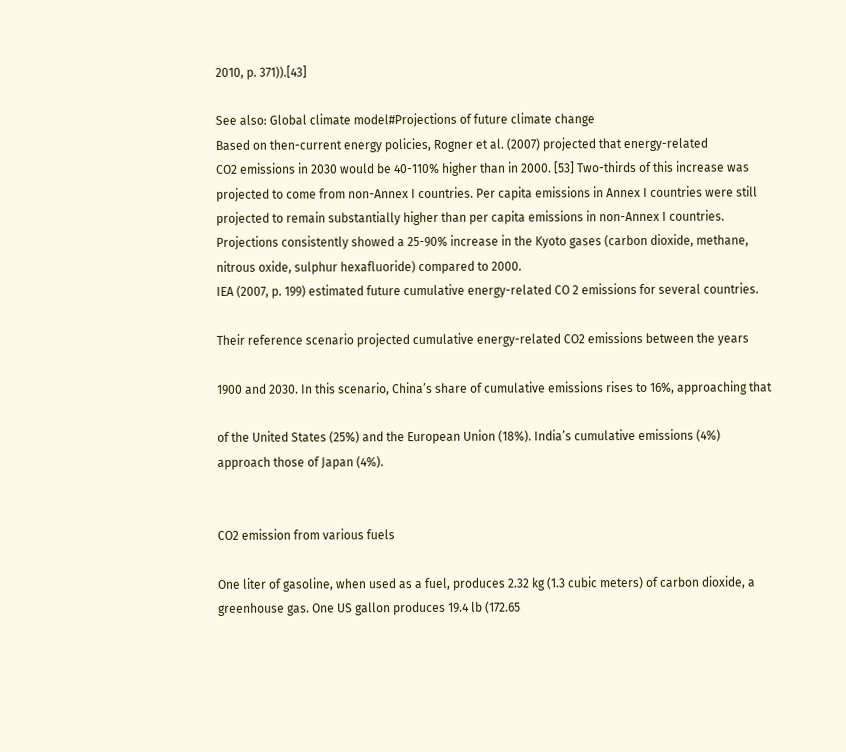2010, p. 371)).[43]

See also: Global climate model#Projections of future climate change
Based on then-current energy policies, Rogner et al. (2007) projected that energy-related
CO2 emissions in 2030 would be 40-110% higher than in 2000. [53] Two-thirds of this increase was
projected to come from non-Annex I countries. Per capita emissions in Annex I countries were still
projected to remain substantially higher than per capita emissions in non-Annex I countries.
Projections consistently showed a 25-90% increase in the Kyoto gases (carbon dioxide, methane,
nitrous oxide, sulphur hexafluoride) compared to 2000.
IEA (2007, p. 199) estimated future cumulative energy-related CO 2 emissions for several countries.

Their reference scenario projected cumulative energy-related CO2 emissions between the years

1900 and 2030. In this scenario, China’s share of cumulative emissions rises to 16%, approaching that

of the United States (25%) and the European Union (18%). India’s cumulative emissions (4%)
approach those of Japan (4%).


CO2 emission from various fuels

One liter of gasoline, when used as a fuel, produces 2.32 kg (1.3 cubic meters) of carbon dioxide, a
greenhouse gas. One US gallon produces 19.4 lb (172.65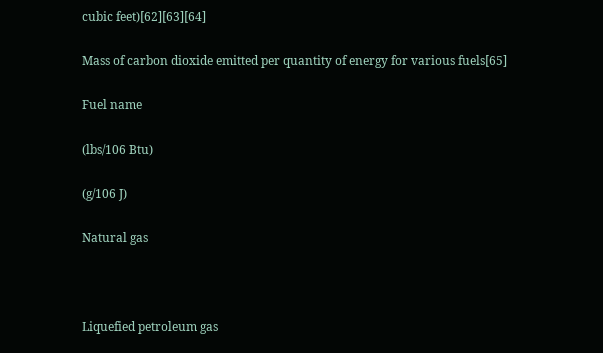cubic feet)[62][63][64]

Mass of carbon dioxide emitted per quantity of energy for various fuels[65]

Fuel name

(lbs/106 Btu)

(g/106 J)

Natural gas



Liquefied petroleum gas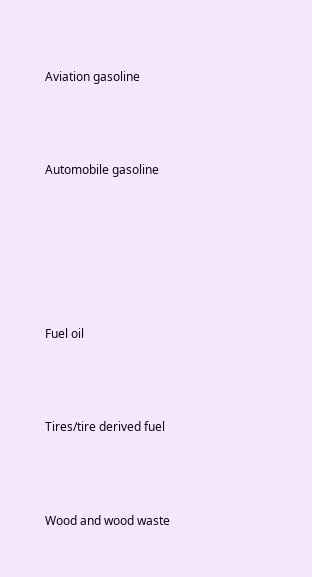Aviation gasoline



Automobile gasoline






Fuel oil



Tires/tire derived fuel



Wood and wood waste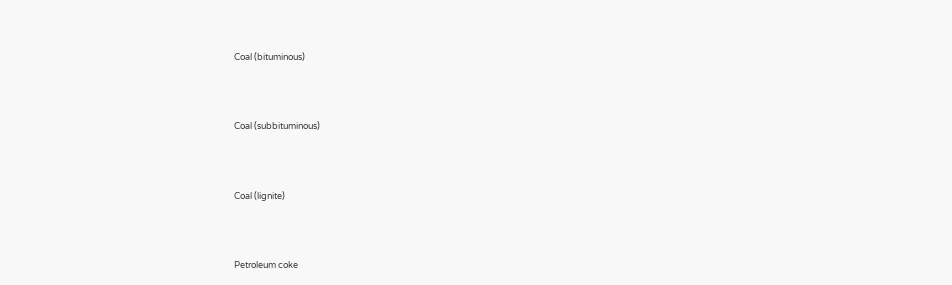Coal (bituminous)



Coal (subbituminous)



Coal (lignite)



Petroleum coke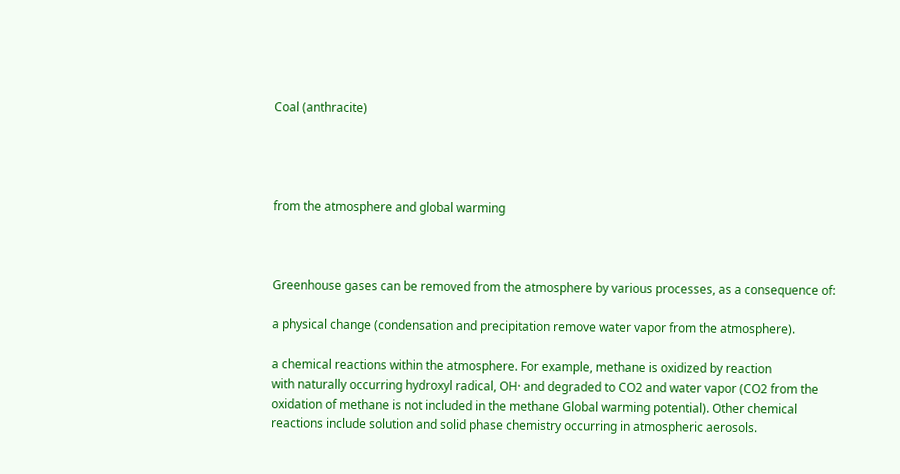Coal (anthracite)




from the atmosphere and global warming



Greenhouse gases can be removed from the atmosphere by various processes, as a consequence of:

a physical change (condensation and precipitation remove water vapor from the atmosphere).

a chemical reactions within the atmosphere. For example, methane is oxidized by reaction
with naturally occurring hydroxyl radical, OH· and degraded to CO2 and water vapor (CO2 from the
oxidation of methane is not included in the methane Global warming potential). Other chemical
reactions include solution and solid phase chemistry occurring in atmospheric aerosols.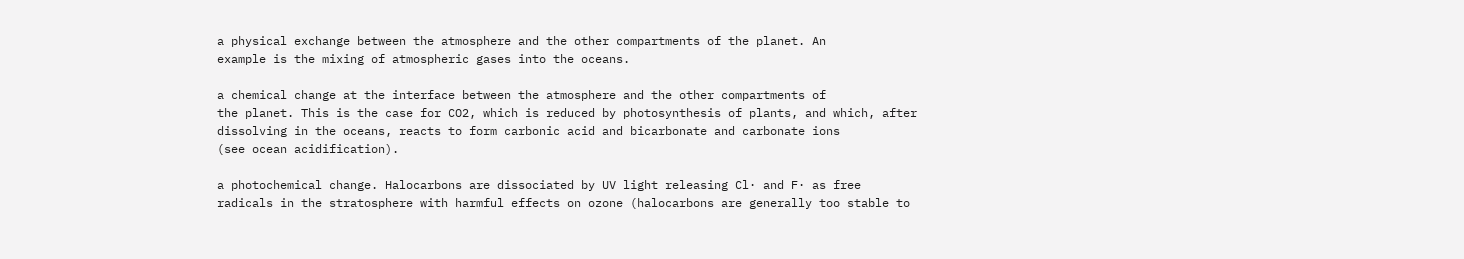a physical exchange between the atmosphere and the other compartments of the planet. An
example is the mixing of atmospheric gases into the oceans.

a chemical change at the interface between the atmosphere and the other compartments of
the planet. This is the case for CO2, which is reduced by photosynthesis of plants, and which, after
dissolving in the oceans, reacts to form carbonic acid and bicarbonate and carbonate ions
(see ocean acidification).

a photochemical change. Halocarbons are dissociated by UV light releasing Cl· and F· as free
radicals in the stratosphere with harmful effects on ozone (halocarbons are generally too stable to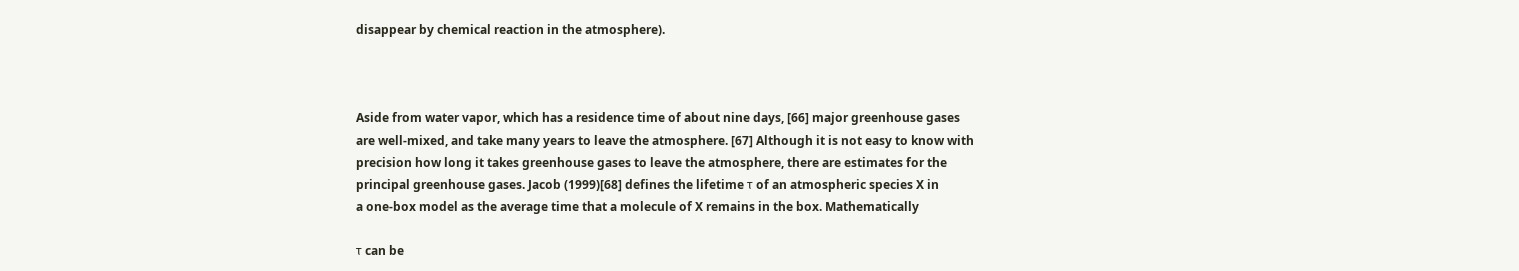disappear by chemical reaction in the atmosphere).



Aside from water vapor, which has a residence time of about nine days, [66] major greenhouse gases
are well-mixed, and take many years to leave the atmosphere. [67] Although it is not easy to know with
precision how long it takes greenhouse gases to leave the atmosphere, there are estimates for the
principal greenhouse gases. Jacob (1999)[68] defines the lifetime τ of an atmospheric species X in
a one-box model as the average time that a molecule of X remains in the box. Mathematically

τ can be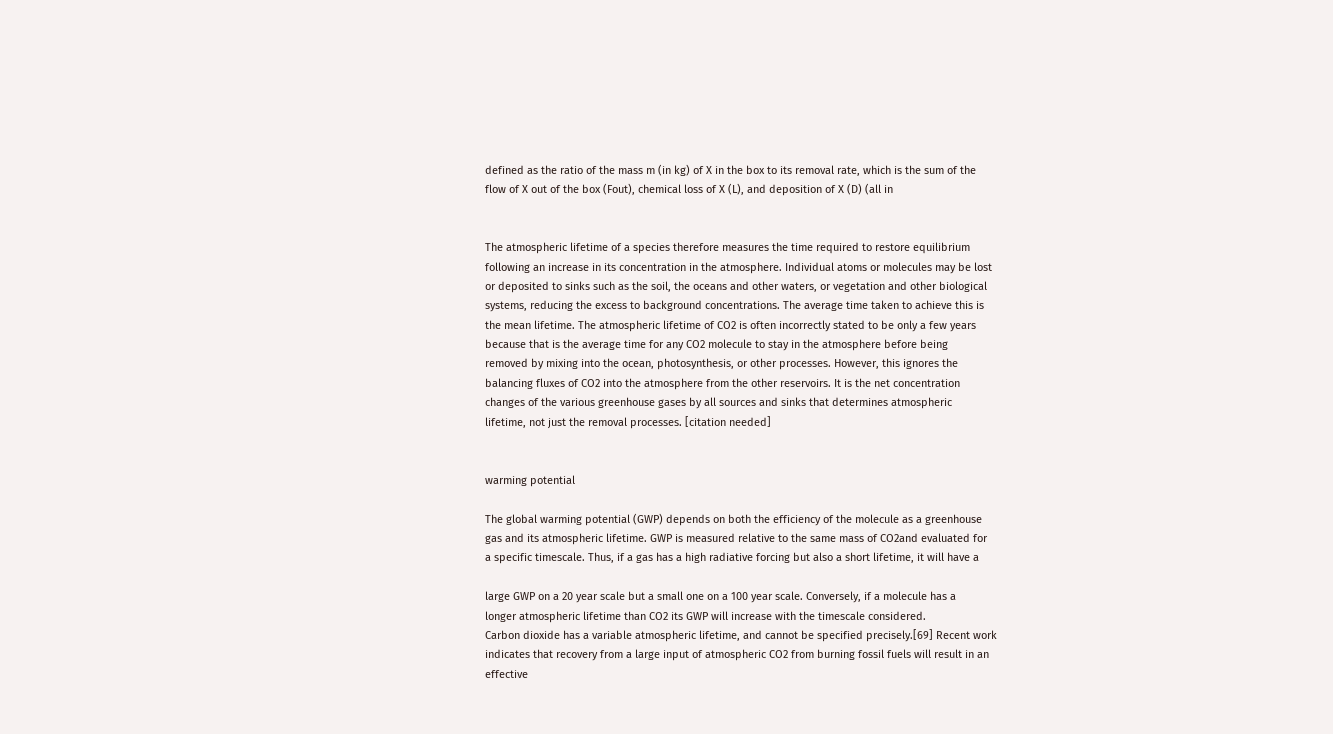defined as the ratio of the mass m (in kg) of X in the box to its removal rate, which is the sum of the
flow of X out of the box (Fout), chemical loss of X (L), and deposition of X (D) (all in


The atmospheric lifetime of a species therefore measures the time required to restore equilibrium
following an increase in its concentration in the atmosphere. Individual atoms or molecules may be lost
or deposited to sinks such as the soil, the oceans and other waters, or vegetation and other biological
systems, reducing the excess to background concentrations. The average time taken to achieve this is
the mean lifetime. The atmospheric lifetime of CO2 is often incorrectly stated to be only a few years
because that is the average time for any CO2 molecule to stay in the atmosphere before being
removed by mixing into the ocean, photosynthesis, or other processes. However, this ignores the
balancing fluxes of CO2 into the atmosphere from the other reservoirs. It is the net concentration
changes of the various greenhouse gases by all sources and sinks that determines atmospheric
lifetime, not just the removal processes. [citation needed]


warming potential

The global warming potential (GWP) depends on both the efficiency of the molecule as a greenhouse
gas and its atmospheric lifetime. GWP is measured relative to the same mass of CO2and evaluated for
a specific timescale. Thus, if a gas has a high radiative forcing but also a short lifetime, it will have a

large GWP on a 20 year scale but a small one on a 100 year scale. Conversely, if a molecule has a
longer atmospheric lifetime than CO2 its GWP will increase with the timescale considered.
Carbon dioxide has a variable atmospheric lifetime, and cannot be specified precisely.[69] Recent work
indicates that recovery from a large input of atmospheric CO2 from burning fossil fuels will result in an
effective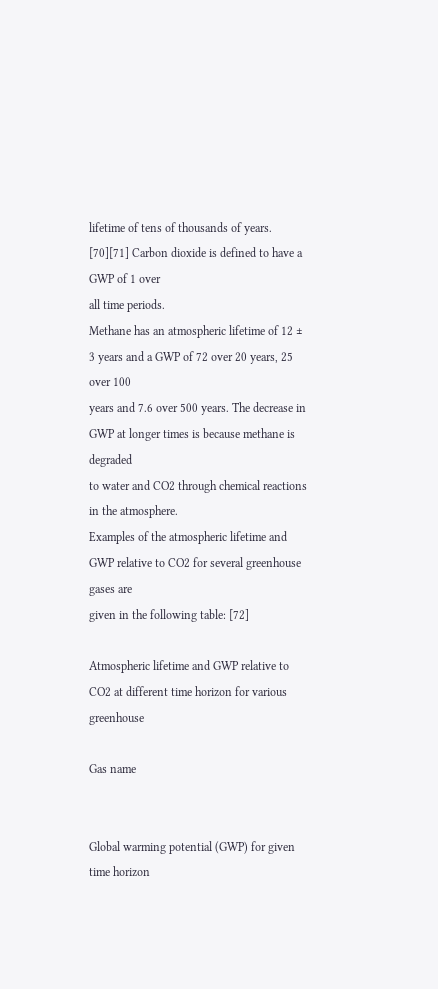lifetime of tens of thousands of years. [70][71] Carbon dioxide is defined to have a GWP of 1 over
all time periods.
Methane has an atmospheric lifetime of 12 ± 3 years and a GWP of 72 over 20 years, 25 over 100
years and 7.6 over 500 years. The decrease in GWP at longer times is because methane is degraded
to water and CO2 through chemical reactions in the atmosphere.
Examples of the atmospheric lifetime and GWP relative to CO2 for several greenhouse gases are
given in the following table: [72]

Atmospheric lifetime and GWP relative to CO2 at different time horizon for various greenhouse

Gas name


Global warming potential (GWP) for given
time horizon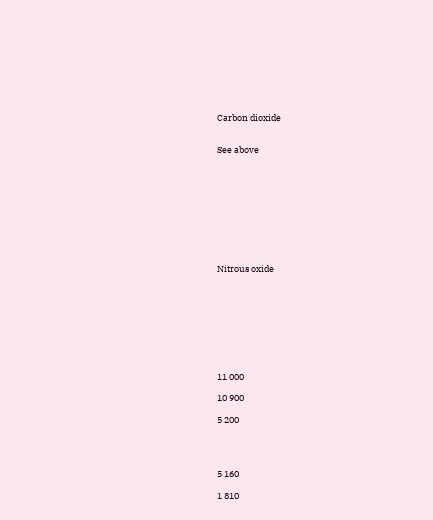Carbon dioxide


See above










Nitrous oxide









11 000

10 900

5 200




5 160

1 810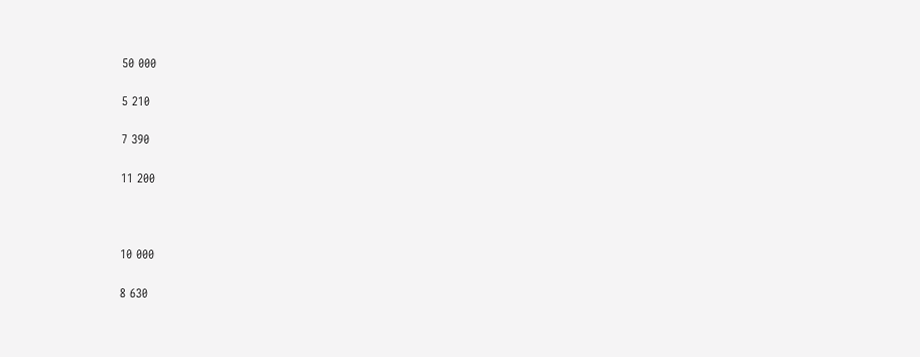50 000

5 210

7 390

11 200



10 000

8 630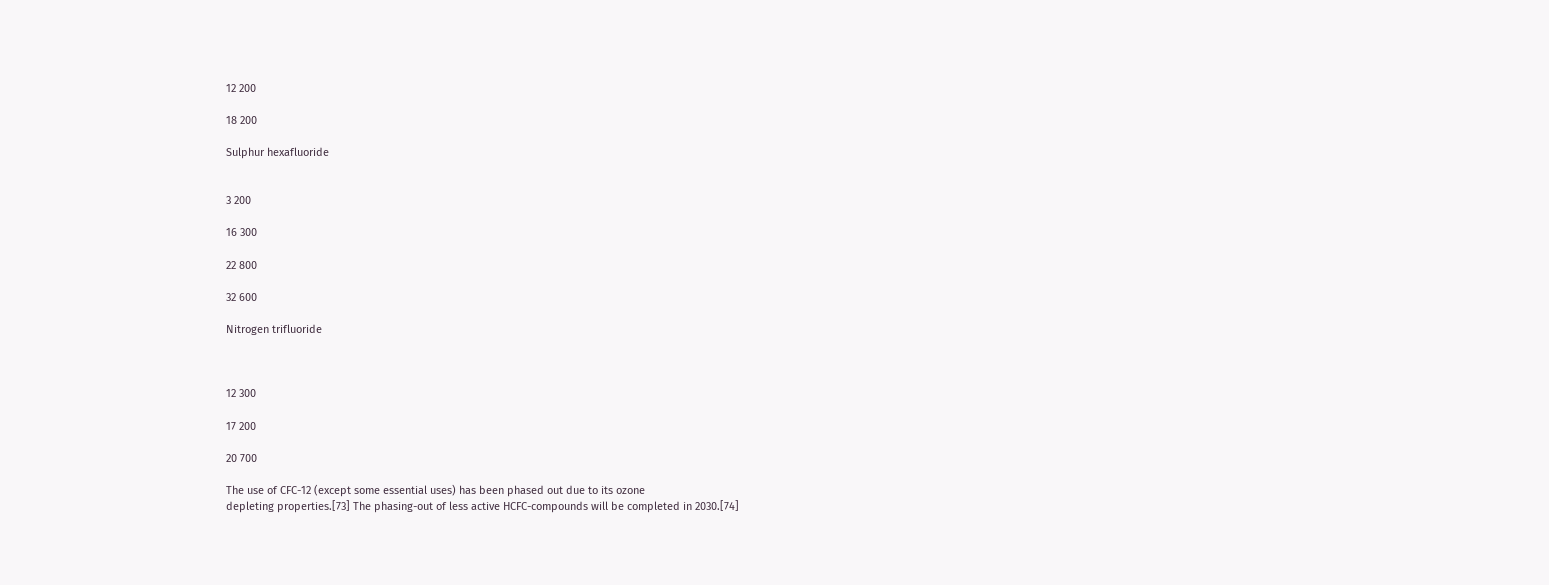12 200

18 200

Sulphur hexafluoride


3 200

16 300

22 800

32 600

Nitrogen trifluoride



12 300

17 200

20 700

The use of CFC-12 (except some essential uses) has been phased out due to its ozone
depleting properties.[73] The phasing-out of less active HCFC-compounds will be completed in 2030.[74]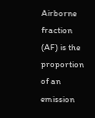Airborne fraction (AF) is the proportion of an emission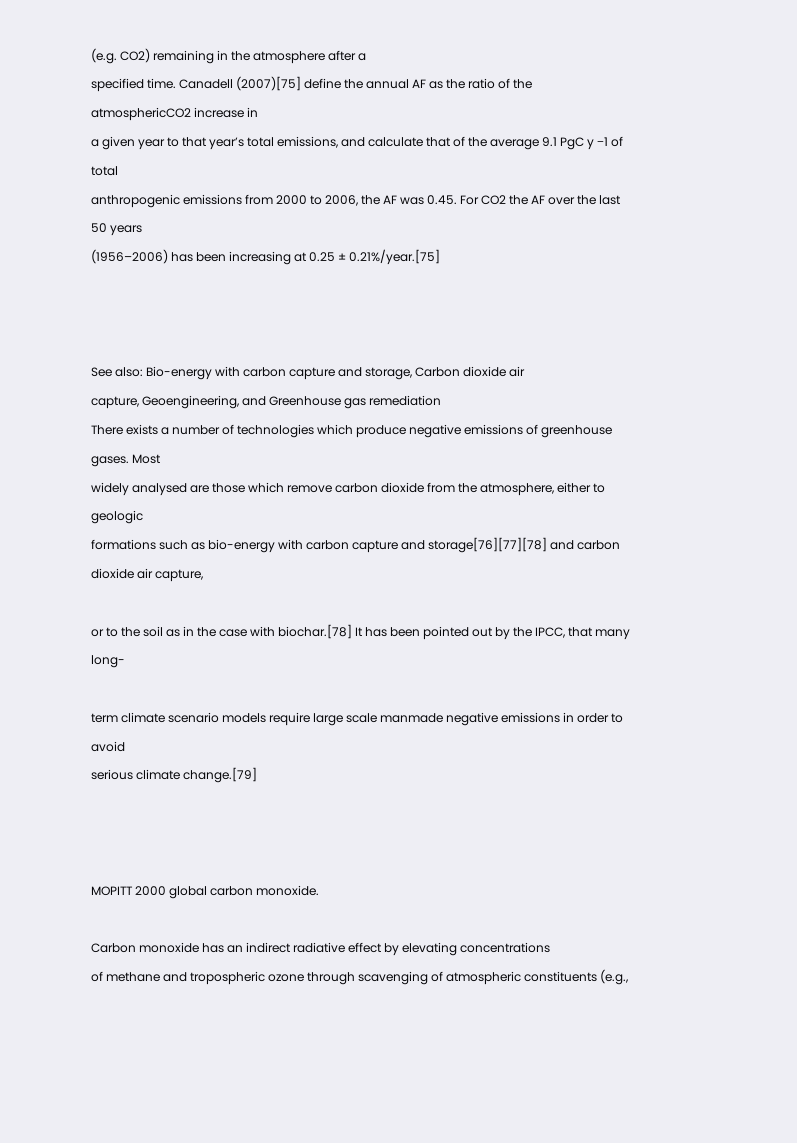(e.g. CO2) remaining in the atmosphere after a
specified time. Canadell (2007)[75] define the annual AF as the ratio of the atmosphericCO2 increase in
a given year to that year’s total emissions, and calculate that of the average 9.1 PgC y −1 of total
anthropogenic emissions from 2000 to 2006, the AF was 0.45. For CO2 the AF over the last 50 years
(1956–2006) has been increasing at 0.25 ± 0.21%/year.[75]



See also: Bio-energy with carbon capture and storage, Carbon dioxide air
capture, Geoengineering, and Greenhouse gas remediation
There exists a number of technologies which produce negative emissions of greenhouse gases. Most
widely analysed are those which remove carbon dioxide from the atmosphere, either to geologic
formations such as bio-energy with carbon capture and storage[76][77][78] and carbon dioxide air capture,

or to the soil as in the case with biochar.[78] It has been pointed out by the IPCC, that many long-

term climate scenario models require large scale manmade negative emissions in order to avoid
serious climate change.[79]



MOPITT 2000 global carbon monoxide.

Carbon monoxide has an indirect radiative effect by elevating concentrations
of methane and tropospheric ozone through scavenging of atmospheric constituents (e.g.,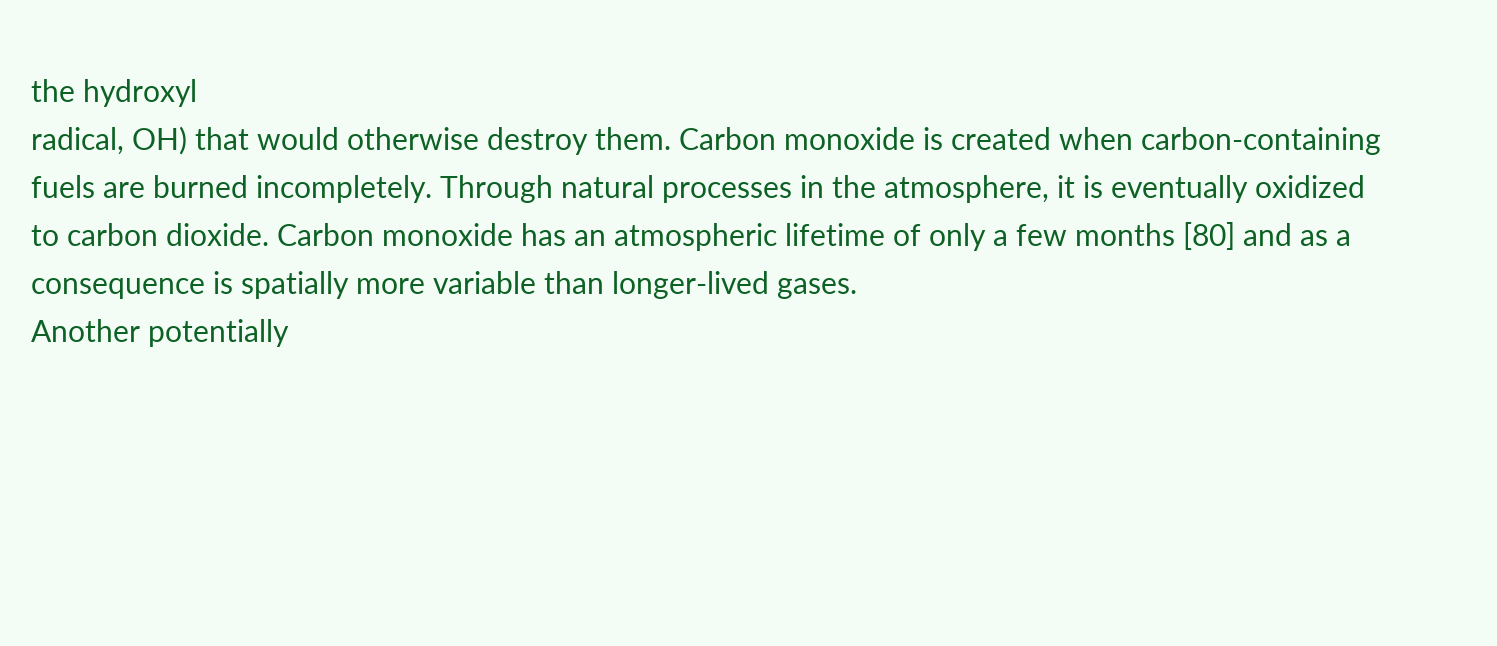the hydroxyl
radical, OH) that would otherwise destroy them. Carbon monoxide is created when carbon-containing
fuels are burned incompletely. Through natural processes in the atmosphere, it is eventually oxidized
to carbon dioxide. Carbon monoxide has an atmospheric lifetime of only a few months [80] and as a
consequence is spatially more variable than longer-lived gases.
Another potentially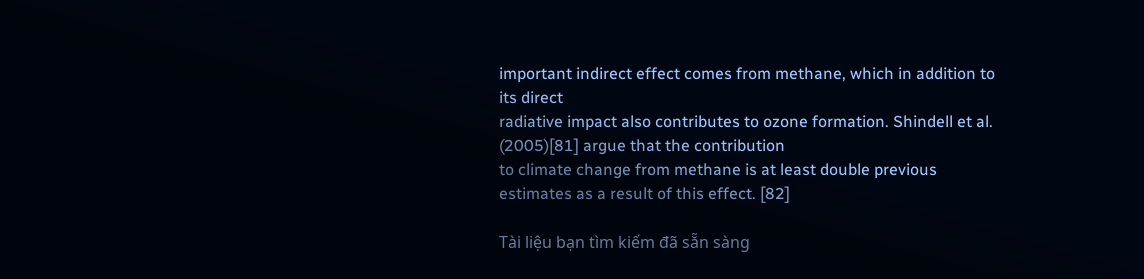important indirect effect comes from methane, which in addition to its direct
radiative impact also contributes to ozone formation. Shindell et al. (2005)[81] argue that the contribution
to climate change from methane is at least double previous estimates as a result of this effect. [82]

Tài liệu bạn tìm kiếm đã sẵn sàng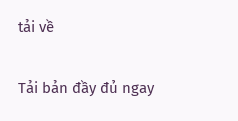tải về

Tải bản đầy đủ ngay